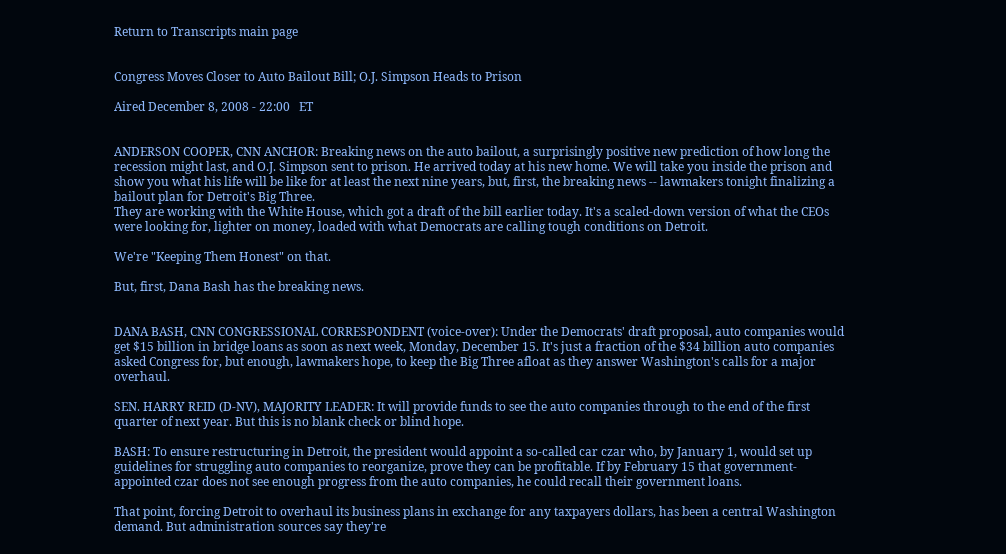Return to Transcripts main page


Congress Moves Closer to Auto Bailout Bill; O.J. Simpson Heads to Prison

Aired December 8, 2008 - 22:00   ET


ANDERSON COOPER, CNN ANCHOR: Breaking news on the auto bailout, a surprisingly positive new prediction of how long the recession might last, and O.J. Simpson sent to prison. He arrived today at his new home. We will take you inside the prison and show you what his life will be like for at least the next nine years, but, first, the breaking news -- lawmakers tonight finalizing a bailout plan for Detroit's Big Three.
They are working with the White House, which got a draft of the bill earlier today. It's a scaled-down version of what the CEOs were looking for, lighter on money, loaded with what Democrats are calling tough conditions on Detroit.

We're "Keeping Them Honest" on that.

But, first, Dana Bash has the breaking news.


DANA BASH, CNN CONGRESSIONAL CORRESPONDENT (voice-over): Under the Democrats' draft proposal, auto companies would get $15 billion in bridge loans as soon as next week, Monday, December 15. It's just a fraction of the $34 billion auto companies asked Congress for, but enough, lawmakers hope, to keep the Big Three afloat as they answer Washington's calls for a major overhaul.

SEN. HARRY REID (D-NV), MAJORITY LEADER: It will provide funds to see the auto companies through to the end of the first quarter of next year. But this is no blank check or blind hope.

BASH: To ensure restructuring in Detroit, the president would appoint a so-called car czar who, by January 1, would set up guidelines for struggling auto companies to reorganize, prove they can be profitable. If by February 15 that government-appointed czar does not see enough progress from the auto companies, he could recall their government loans.

That point, forcing Detroit to overhaul its business plans in exchange for any taxpayers dollars, has been a central Washington demand. But administration sources say they're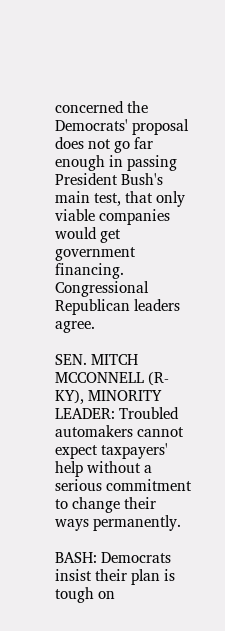concerned the Democrats' proposal does not go far enough in passing President Bush's main test, that only viable companies would get government financing. Congressional Republican leaders agree.

SEN. MITCH MCCONNELL (R-KY), MINORITY LEADER: Troubled automakers cannot expect taxpayers' help without a serious commitment to change their ways permanently.

BASH: Democrats insist their plan is tough on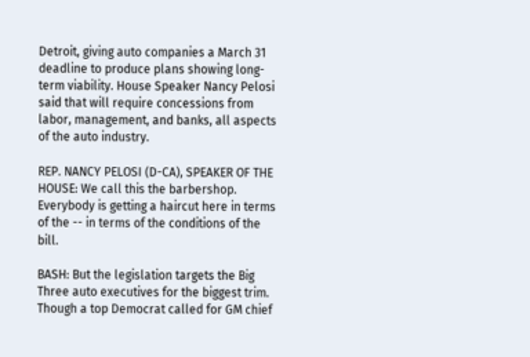Detroit, giving auto companies a March 31 deadline to produce plans showing long-term viability. House Speaker Nancy Pelosi said that will require concessions from labor, management, and banks, all aspects of the auto industry.

REP. NANCY PELOSI (D-CA), SPEAKER OF THE HOUSE: We call this the barbershop. Everybody is getting a haircut here in terms of the -- in terms of the conditions of the bill.

BASH: But the legislation targets the Big Three auto executives for the biggest trim. Though a top Democrat called for GM chief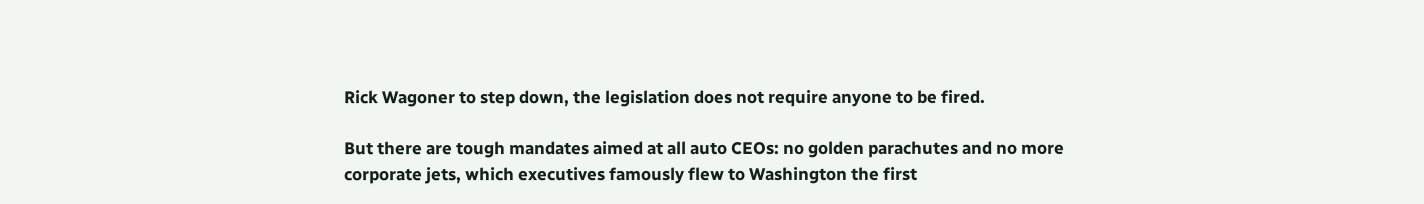Rick Wagoner to step down, the legislation does not require anyone to be fired.

But there are tough mandates aimed at all auto CEOs: no golden parachutes and no more corporate jets, which executives famously flew to Washington the first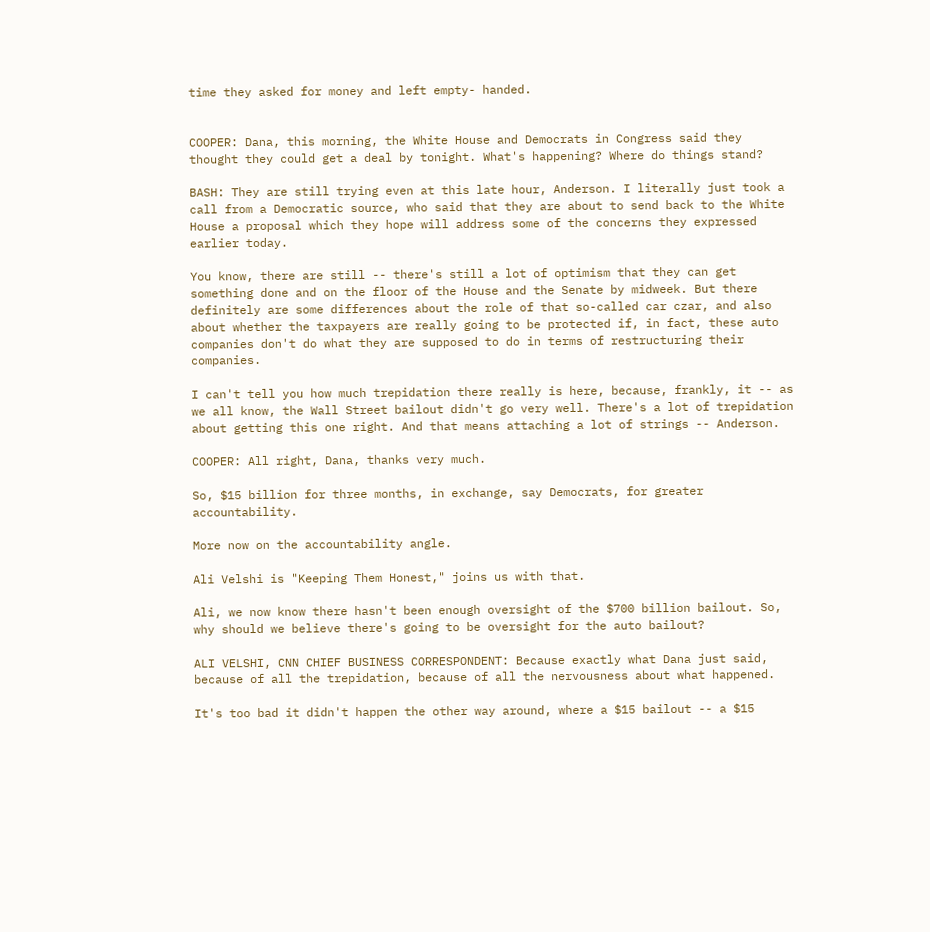time they asked for money and left empty- handed.


COOPER: Dana, this morning, the White House and Democrats in Congress said they thought they could get a deal by tonight. What's happening? Where do things stand?

BASH: They are still trying even at this late hour, Anderson. I literally just took a call from a Democratic source, who said that they are about to send back to the White House a proposal which they hope will address some of the concerns they expressed earlier today.

You know, there are still -- there's still a lot of optimism that they can get something done and on the floor of the House and the Senate by midweek. But there definitely are some differences about the role of that so-called car czar, and also about whether the taxpayers are really going to be protected if, in fact, these auto companies don't do what they are supposed to do in terms of restructuring their companies.

I can't tell you how much trepidation there really is here, because, frankly, it -- as we all know, the Wall Street bailout didn't go very well. There's a lot of trepidation about getting this one right. And that means attaching a lot of strings -- Anderson.

COOPER: All right, Dana, thanks very much.

So, $15 billion for three months, in exchange, say Democrats, for greater accountability.

More now on the accountability angle.

Ali Velshi is "Keeping Them Honest," joins us with that.

Ali, we now know there hasn't been enough oversight of the $700 billion bailout. So, why should we believe there's going to be oversight for the auto bailout?

ALI VELSHI, CNN CHIEF BUSINESS CORRESPONDENT: Because exactly what Dana just said, because of all the trepidation, because of all the nervousness about what happened.

It's too bad it didn't happen the other way around, where a $15 bailout -- a $15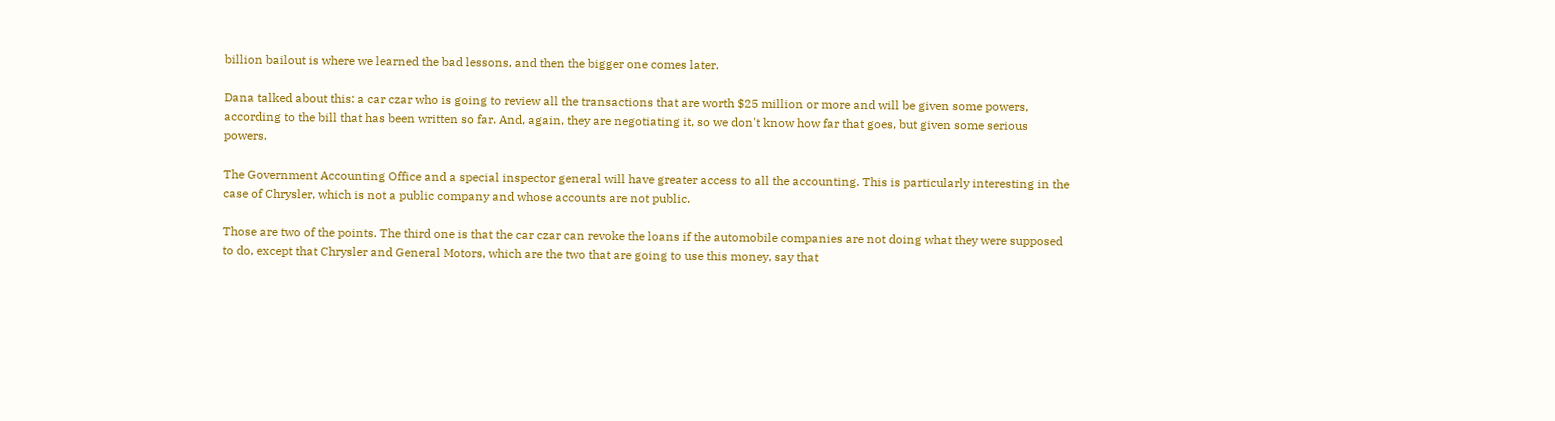billion bailout is where we learned the bad lessons, and then the bigger one comes later.

Dana talked about this: a car czar who is going to review all the transactions that are worth $25 million or more and will be given some powers, according to the bill that has been written so far. And, again, they are negotiating it, so we don't know how far that goes, but given some serious powers.

The Government Accounting Office and a special inspector general will have greater access to all the accounting. This is particularly interesting in the case of Chrysler, which is not a public company and whose accounts are not public.

Those are two of the points. The third one is that the car czar can revoke the loans if the automobile companies are not doing what they were supposed to do, except that Chrysler and General Motors, which are the two that are going to use this money, say that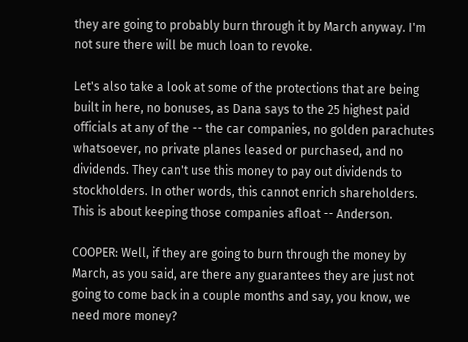they are going to probably burn through it by March anyway. I'm not sure there will be much loan to revoke.

Let's also take a look at some of the protections that are being built in here, no bonuses, as Dana says to the 25 highest paid officials at any of the -- the car companies, no golden parachutes whatsoever, no private planes leased or purchased, and no dividends. They can't use this money to pay out dividends to stockholders. In other words, this cannot enrich shareholders. This is about keeping those companies afloat -- Anderson.

COOPER: Well, if they are going to burn through the money by March, as you said, are there any guarantees they are just not going to come back in a couple months and say, you know, we need more money?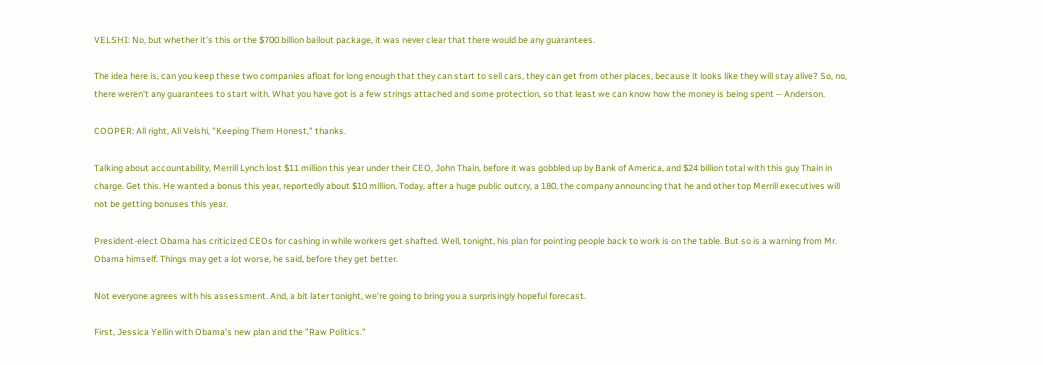VELSHI: No, but whether it's this or the $700 billion bailout package, it was never clear that there would be any guarantees.

The idea here is, can you keep these two companies afloat for long enough that they can start to sell cars, they can get from other places, because it looks like they will stay alive? So, no, there weren't any guarantees to start with. What you have got is a few strings attached and some protection, so that least we can know how the money is being spent -- Anderson.

COOPER: All right, Ali Velshi, "Keeping Them Honest," thanks.

Talking about accountability, Merrill Lynch lost $11 million this year under their CEO, John Thain, before it was gobbled up by Bank of America, and $24 billion total with this guy Thain in charge. Get this. He wanted a bonus this year, reportedly about $10 million. Today, after a huge public outcry, a 180, the company announcing that he and other top Merrill executives will not be getting bonuses this year.

President-elect Obama has criticized CEOs for cashing in while workers get shafted. Well, tonight, his plan for pointing people back to work is on the table. But so is a warning from Mr. Obama himself. Things may get a lot worse, he said, before they get better.

Not everyone agrees with his assessment. And, a bit later tonight, we're going to bring you a surprisingly hopeful forecast.

First, Jessica Yellin with Obama's new plan and the "Raw Politics."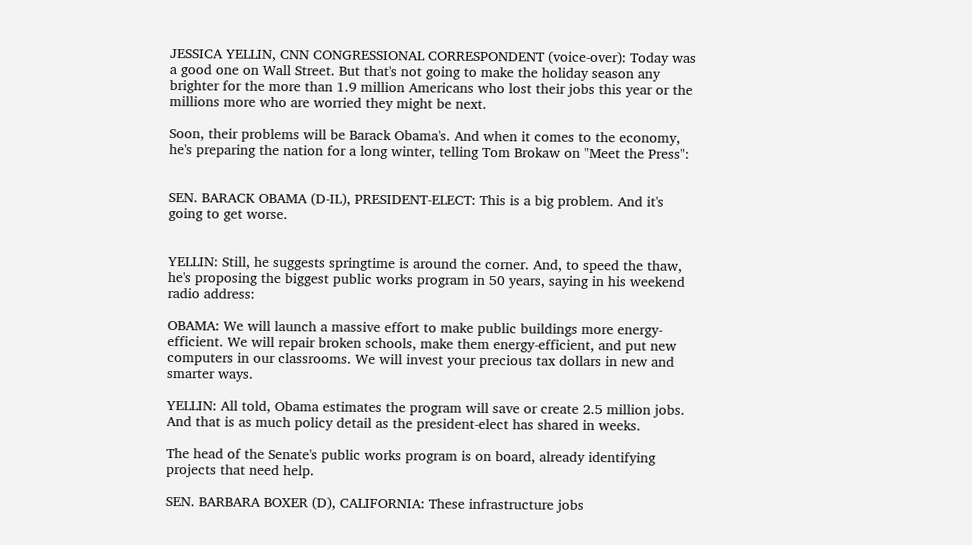JESSICA YELLIN, CNN CONGRESSIONAL CORRESPONDENT (voice-over): Today was a good one on Wall Street. But that's not going to make the holiday season any brighter for the more than 1.9 million Americans who lost their jobs this year or the millions more who are worried they might be next.

Soon, their problems will be Barack Obama's. And when it comes to the economy, he's preparing the nation for a long winter, telling Tom Brokaw on "Meet the Press":


SEN. BARACK OBAMA (D-IL), PRESIDENT-ELECT: This is a big problem. And it's going to get worse.


YELLIN: Still, he suggests springtime is around the corner. And, to speed the thaw, he's proposing the biggest public works program in 50 years, saying in his weekend radio address:

OBAMA: We will launch a massive effort to make public buildings more energy-efficient. We will repair broken schools, make them energy-efficient, and put new computers in our classrooms. We will invest your precious tax dollars in new and smarter ways.

YELLIN: All told, Obama estimates the program will save or create 2.5 million jobs. And that is as much policy detail as the president-elect has shared in weeks.

The head of the Senate's public works program is on board, already identifying projects that need help.

SEN. BARBARA BOXER (D), CALIFORNIA: These infrastructure jobs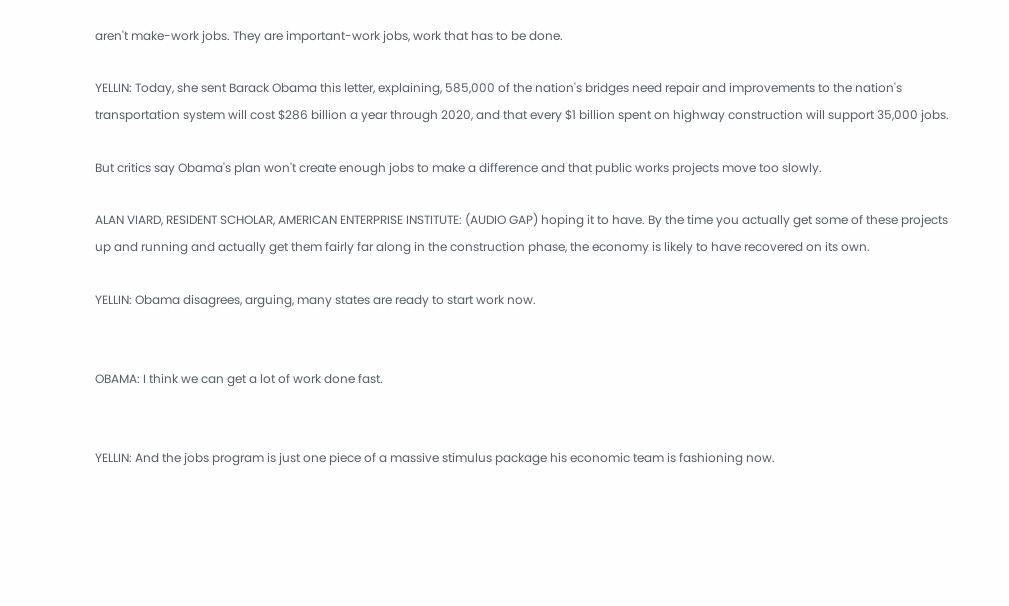aren't make-work jobs. They are important-work jobs, work that has to be done.

YELLIN: Today, she sent Barack Obama this letter, explaining, 585,000 of the nation's bridges need repair and improvements to the nation's transportation system will cost $286 billion a year through 2020, and that every $1 billion spent on highway construction will support 35,000 jobs.

But critics say Obama's plan won't create enough jobs to make a difference and that public works projects move too slowly.

ALAN VIARD, RESIDENT SCHOLAR, AMERICAN ENTERPRISE INSTITUTE: (AUDIO GAP) hoping it to have. By the time you actually get some of these projects up and running and actually get them fairly far along in the construction phase, the economy is likely to have recovered on its own.

YELLIN: Obama disagrees, arguing, many states are ready to start work now.


OBAMA: I think we can get a lot of work done fast.


YELLIN: And the jobs program is just one piece of a massive stimulus package his economic team is fashioning now.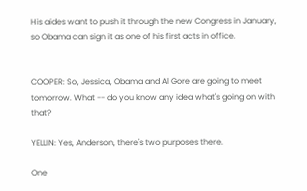His aides want to push it through the new Congress in January, so Obama can sign it as one of his first acts in office.


COOPER: So, Jessica, Obama and Al Gore are going to meet tomorrow. What -- do you know any idea what's going on with that?

YELLIN: Yes, Anderson, there's two purposes there.

One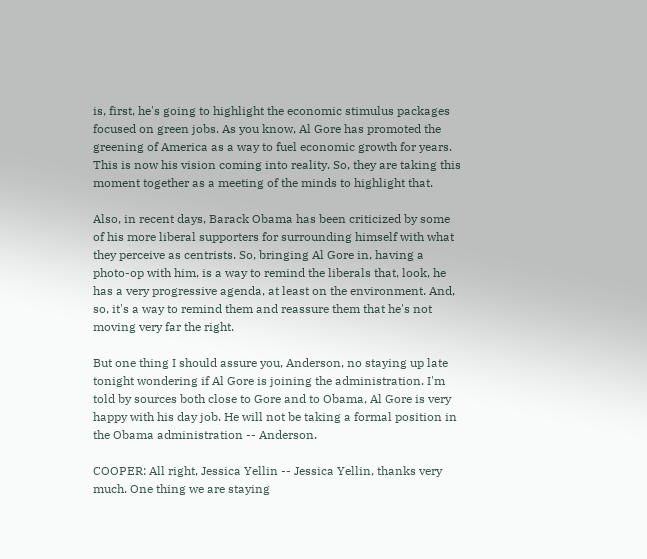is, first, he's going to highlight the economic stimulus packages focused on green jobs. As you know, Al Gore has promoted the greening of America as a way to fuel economic growth for years. This is now his vision coming into reality. So, they are taking this moment together as a meeting of the minds to highlight that.

Also, in recent days, Barack Obama has been criticized by some of his more liberal supporters for surrounding himself with what they perceive as centrists. So, bringing Al Gore in, having a photo-op with him, is a way to remind the liberals that, look, he has a very progressive agenda, at least on the environment. And, so, it's a way to remind them and reassure them that he's not moving very far the right.

But one thing I should assure you, Anderson, no staying up late tonight wondering if Al Gore is joining the administration. I'm told by sources both close to Gore and to Obama, Al Gore is very happy with his day job. He will not be taking a formal position in the Obama administration -- Anderson.

COOPER: All right, Jessica Yellin -- Jessica Yellin, thanks very much. One thing we are staying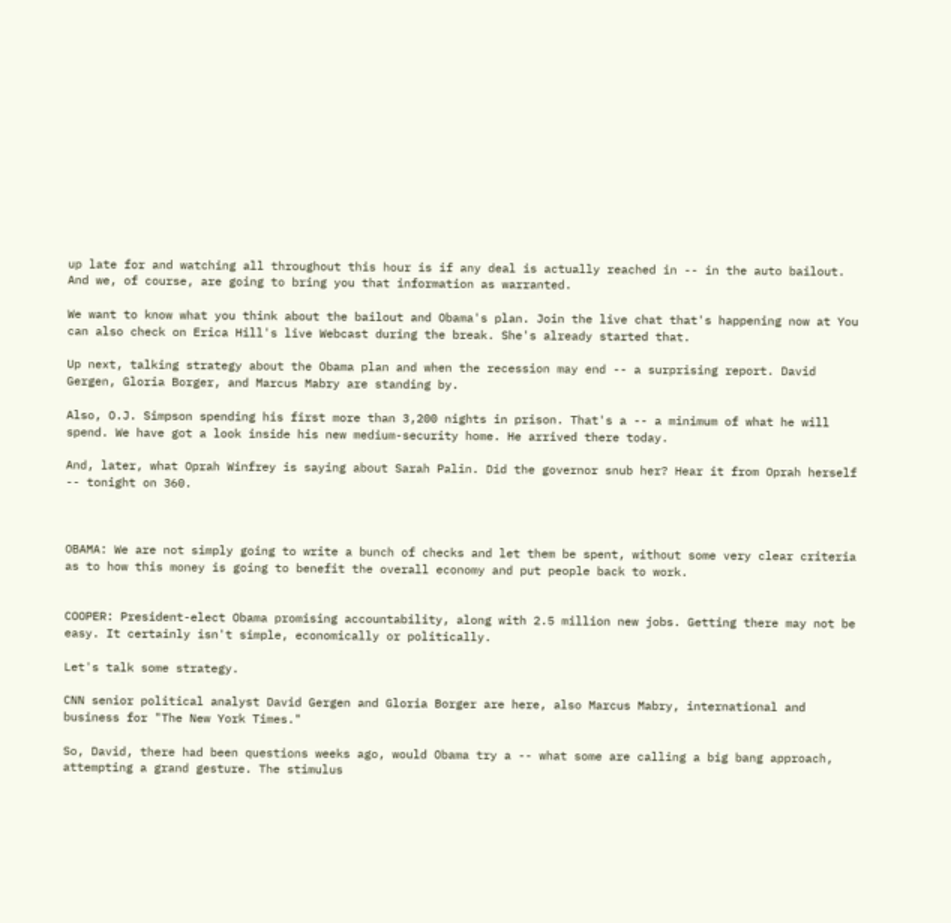up late for and watching all throughout this hour is if any deal is actually reached in -- in the auto bailout. And we, of course, are going to bring you that information as warranted.

We want to know what you think about the bailout and Obama's plan. Join the live chat that's happening now at You can also check on Erica Hill's live Webcast during the break. She's already started that.

Up next, talking strategy about the Obama plan and when the recession may end -- a surprising report. David Gergen, Gloria Borger, and Marcus Mabry are standing by.

Also, O.J. Simpson spending his first more than 3,200 nights in prison. That's a -- a minimum of what he will spend. We have got a look inside his new medium-security home. He arrived there today.

And, later, what Oprah Winfrey is saying about Sarah Palin. Did the governor snub her? Hear it from Oprah herself -- tonight on 360.



OBAMA: We are not simply going to write a bunch of checks and let them be spent, without some very clear criteria as to how this money is going to benefit the overall economy and put people back to work.


COOPER: President-elect Obama promising accountability, along with 2.5 million new jobs. Getting there may not be easy. It certainly isn't simple, economically or politically.

Let's talk some strategy.

CNN senior political analyst David Gergen and Gloria Borger are here, also Marcus Mabry, international and business for "The New York Times."

So, David, there had been questions weeks ago, would Obama try a -- what some are calling a big bang approach, attempting a grand gesture. The stimulus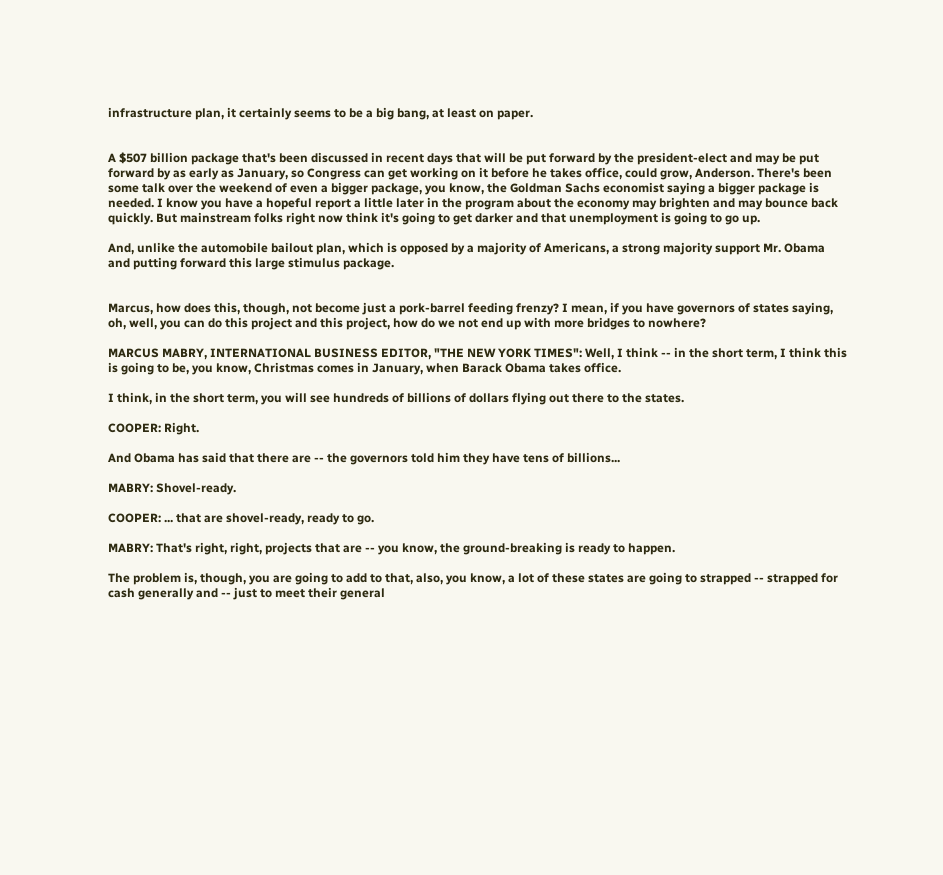infrastructure plan, it certainly seems to be a big bang, at least on paper.


A $507 billion package that's been discussed in recent days that will be put forward by the president-elect and may be put forward by as early as January, so Congress can get working on it before he takes office, could grow, Anderson. There's been some talk over the weekend of even a bigger package, you know, the Goldman Sachs economist saying a bigger package is needed. I know you have a hopeful report a little later in the program about the economy may brighten and may bounce back quickly. But mainstream folks right now think it's going to get darker and that unemployment is going to go up.

And, unlike the automobile bailout plan, which is opposed by a majority of Americans, a strong majority support Mr. Obama and putting forward this large stimulus package.


Marcus, how does this, though, not become just a pork-barrel feeding frenzy? I mean, if you have governors of states saying, oh, well, you can do this project and this project, how do we not end up with more bridges to nowhere?

MARCUS MABRY, INTERNATIONAL BUSINESS EDITOR, "THE NEW YORK TIMES": Well, I think -- in the short term, I think this is going to be, you know, Christmas comes in January, when Barack Obama takes office.

I think, in the short term, you will see hundreds of billions of dollars flying out there to the states.

COOPER: Right.

And Obama has said that there are -- the governors told him they have tens of billions...

MABRY: Shovel-ready.

COOPER: ... that are shovel-ready, ready to go.

MABRY: That's right, right, projects that are -- you know, the ground-breaking is ready to happen.

The problem is, though, you are going to add to that, also, you know, a lot of these states are going to strapped -- strapped for cash generally and -- just to meet their general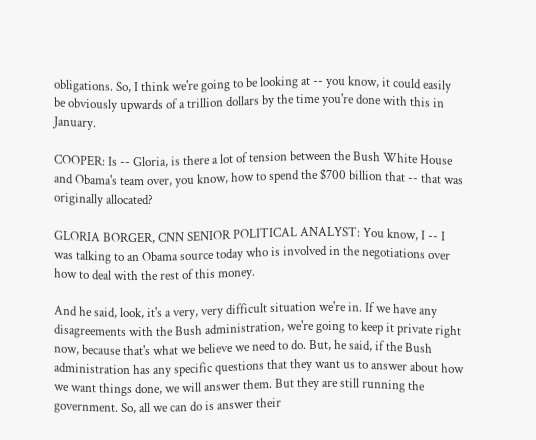obligations. So, I think we're going to be looking at -- you know, it could easily be obviously upwards of a trillion dollars by the time you're done with this in January.

COOPER: Is -- Gloria, is there a lot of tension between the Bush White House and Obama's team over, you know, how to spend the $700 billion that -- that was originally allocated?

GLORIA BORGER, CNN SENIOR POLITICAL ANALYST: You know, I -- I was talking to an Obama source today who is involved in the negotiations over how to deal with the rest of this money.

And he said, look, it's a very, very difficult situation we're in. If we have any disagreements with the Bush administration, we're going to keep it private right now, because that's what we believe we need to do. But, he said, if the Bush administration has any specific questions that they want us to answer about how we want things done, we will answer them. But they are still running the government. So, all we can do is answer their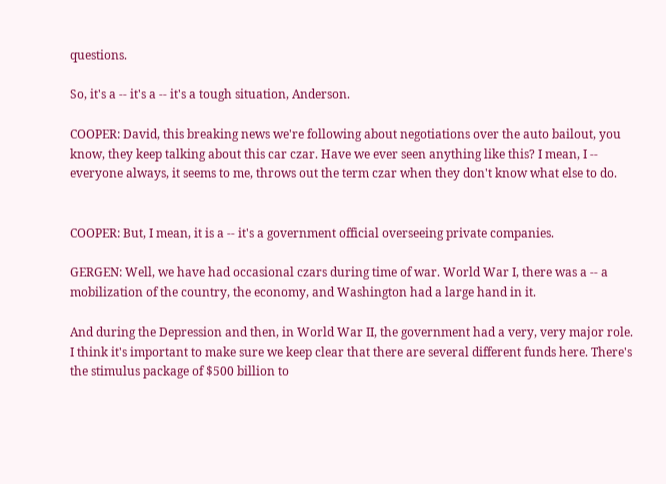questions.

So, it's a -- it's a -- it's a tough situation, Anderson.

COOPER: David, this breaking news we're following about negotiations over the auto bailout, you know, they keep talking about this car czar. Have we ever seen anything like this? I mean, I -- everyone always, it seems to me, throws out the term czar when they don't know what else to do.


COOPER: But, I mean, it is a -- it's a government official overseeing private companies.

GERGEN: Well, we have had occasional czars during time of war. World War I, there was a -- a mobilization of the country, the economy, and Washington had a large hand in it.

And during the Depression and then, in World War II, the government had a very, very major role. I think it's important to make sure we keep clear that there are several different funds here. There's the stimulus package of $500 billion to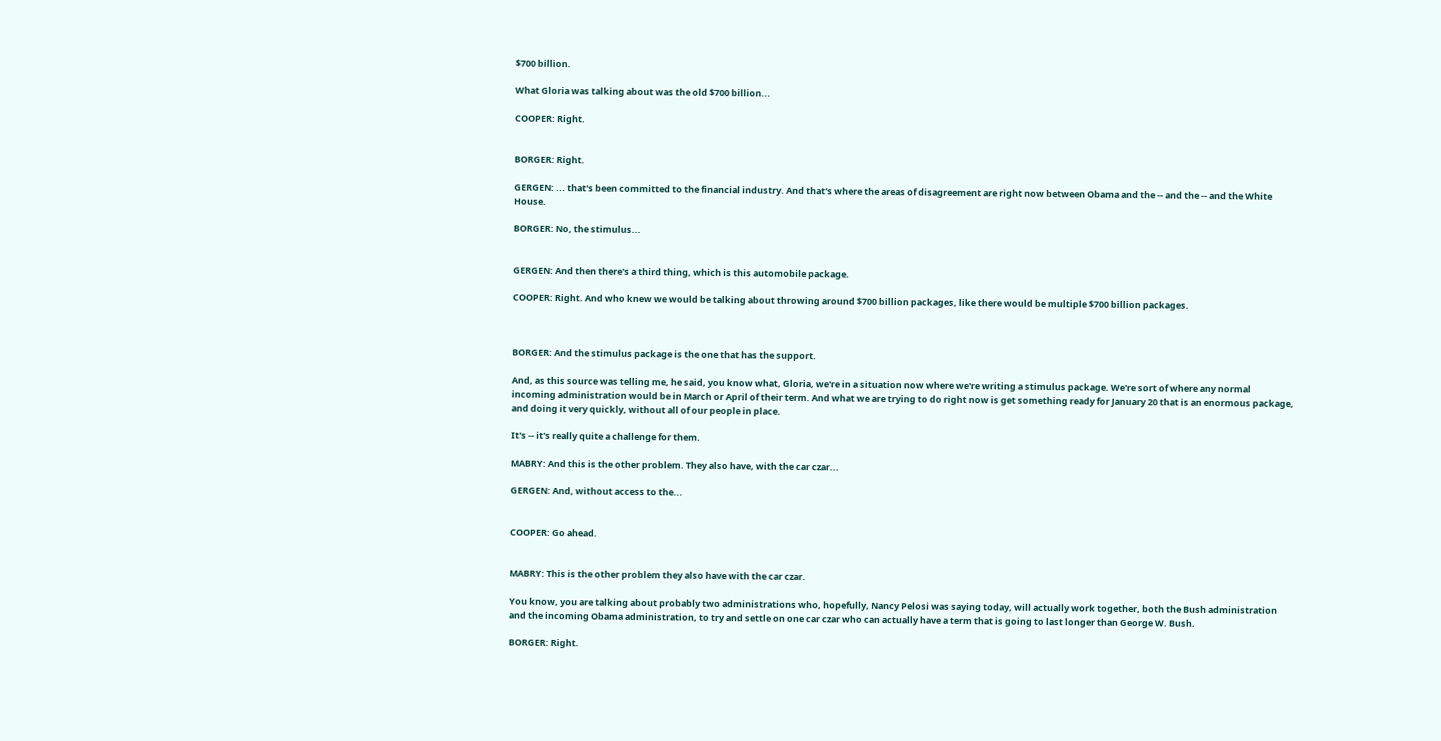$700 billion.

What Gloria was talking about was the old $700 billion...

COOPER: Right.


BORGER: Right.

GERGEN: ... that's been committed to the financial industry. And that's where the areas of disagreement are right now between Obama and the -- and the -- and the White House.

BORGER: No, the stimulus...


GERGEN: And then there's a third thing, which is this automobile package.

COOPER: Right. And who knew we would be talking about throwing around $700 billion packages, like there would be multiple $700 billion packages.



BORGER: And the stimulus package is the one that has the support.

And, as this source was telling me, he said, you know what, Gloria, we're in a situation now where we're writing a stimulus package. We're sort of where any normal incoming administration would be in March or April of their term. And what we are trying to do right now is get something ready for January 20 that is an enormous package, and doing it very quickly, without all of our people in place.

It's -- it's really quite a challenge for them.

MABRY: And this is the other problem. They also have, with the car czar...

GERGEN: And, without access to the...


COOPER: Go ahead.


MABRY: This is the other problem they also have with the car czar.

You know, you are talking about probably two administrations who, hopefully, Nancy Pelosi was saying today, will actually work together, both the Bush administration and the incoming Obama administration, to try and settle on one car czar who can actually have a term that is going to last longer than George W. Bush.

BORGER: Right.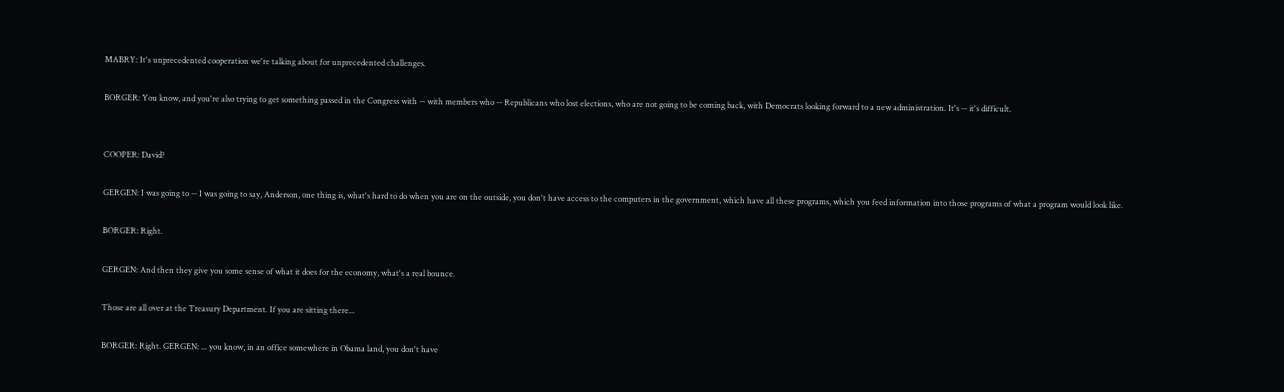MABRY: It's unprecedented cooperation we're talking about for unprecedented challenges.

BORGER: You know, and you're also trying to get something passed in the Congress with -- with members who -- Republicans who lost elections, who are not going to be coming back, with Democrats looking forward to a new administration. It's -- it's difficult.


COOPER: David?

GERGEN: I was going to -- I was going to say, Anderson, one thing is, what's hard to do when you are on the outside, you don't have access to the computers in the government, which have all these programs, which you feed information into those programs of what a program would look like.

BORGER: Right.

GERGEN: And then they give you some sense of what it does for the economy, what's a real bounce.

Those are all over at the Treasury Department. If you are sitting there...

BORGER: Right. GERGEN: ... you know, in an office somewhere in Obama land, you don't have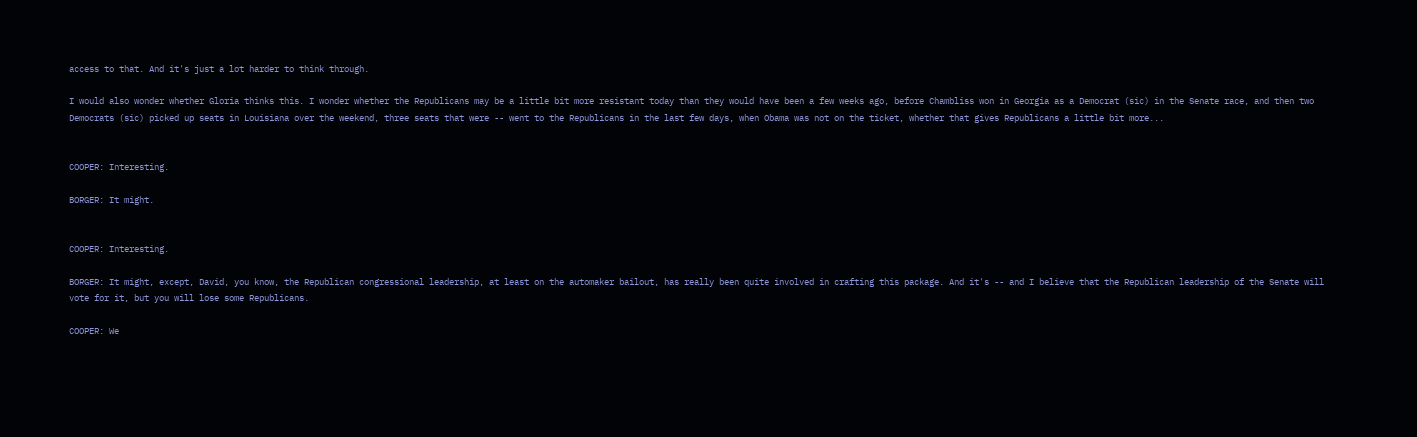access to that. And it's just a lot harder to think through.

I would also wonder whether Gloria thinks this. I wonder whether the Republicans may be a little bit more resistant today than they would have been a few weeks ago, before Chambliss won in Georgia as a Democrat (sic) in the Senate race, and then two Democrats (sic) picked up seats in Louisiana over the weekend, three seats that were -- went to the Republicans in the last few days, when Obama was not on the ticket, whether that gives Republicans a little bit more...


COOPER: Interesting.

BORGER: It might.


COOPER: Interesting.

BORGER: It might, except, David, you know, the Republican congressional leadership, at least on the automaker bailout, has really been quite involved in crafting this package. And it's -- and I believe that the Republican leadership of the Senate will vote for it, but you will lose some Republicans.

COOPER: We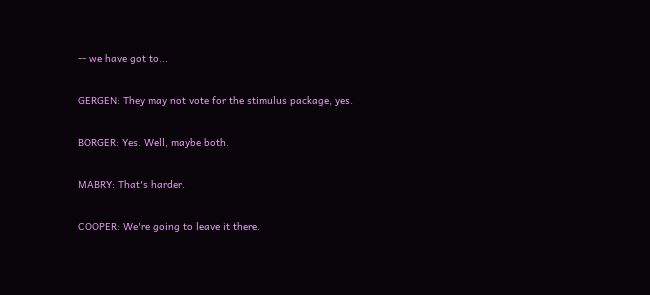-- we have got to...

GERGEN: They may not vote for the stimulus package, yes.

BORGER: Yes. Well, maybe both.

MABRY: That's harder.

COOPER: We're going to leave it there.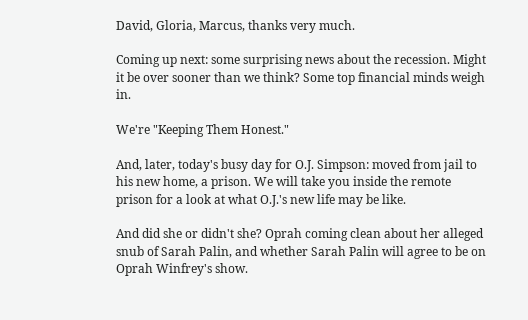David, Gloria, Marcus, thanks very much.

Coming up next: some surprising news about the recession. Might it be over sooner than we think? Some top financial minds weigh in.

We're "Keeping Them Honest."

And, later, today's busy day for O.J. Simpson: moved from jail to his new home, a prison. We will take you inside the remote prison for a look at what O.J.'s new life may be like.

And did she or didn't she? Oprah coming clean about her alleged snub of Sarah Palin, and whether Sarah Palin will agree to be on Oprah Winfrey's show.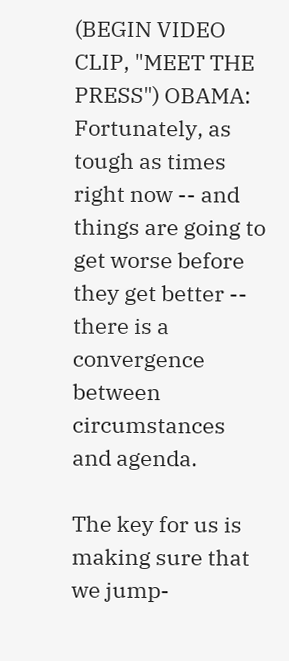(BEGIN VIDEO CLIP, "MEET THE PRESS") OBAMA: Fortunately, as tough as times right now -- and things are going to get worse before they get better -- there is a convergence between circumstances and agenda.

The key for us is making sure that we jump-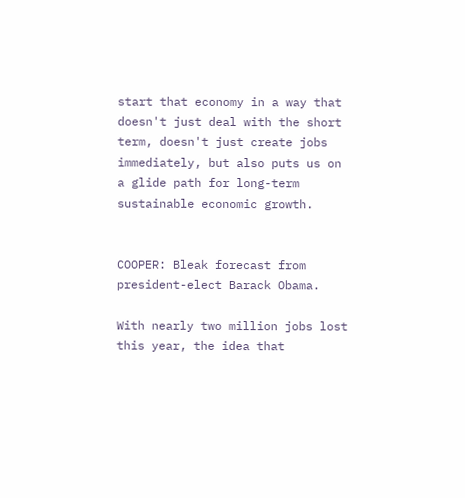start that economy in a way that doesn't just deal with the short term, doesn't just create jobs immediately, but also puts us on a glide path for long-term sustainable economic growth.


COOPER: Bleak forecast from president-elect Barack Obama.

With nearly two million jobs lost this year, the idea that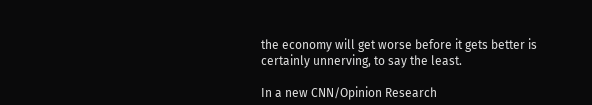the economy will get worse before it gets better is certainly unnerving, to say the least.

In a new CNN/Opinion Research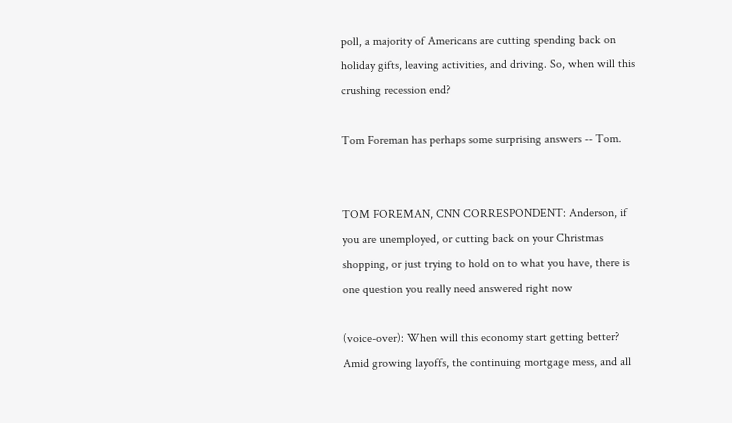poll, a majority of Americans are cutting spending back on holiday gifts, leaving activities, and driving. So, when will this crushing recession end?

Tom Foreman has perhaps some surprising answers -- Tom.


TOM FOREMAN, CNN CORRESPONDENT: Anderson, if you are unemployed, or cutting back on your Christmas shopping, or just trying to hold on to what you have, there is one question you really need answered right now

(voice-over): When will this economy start getting better? Amid growing layoffs, the continuing mortgage mess, and all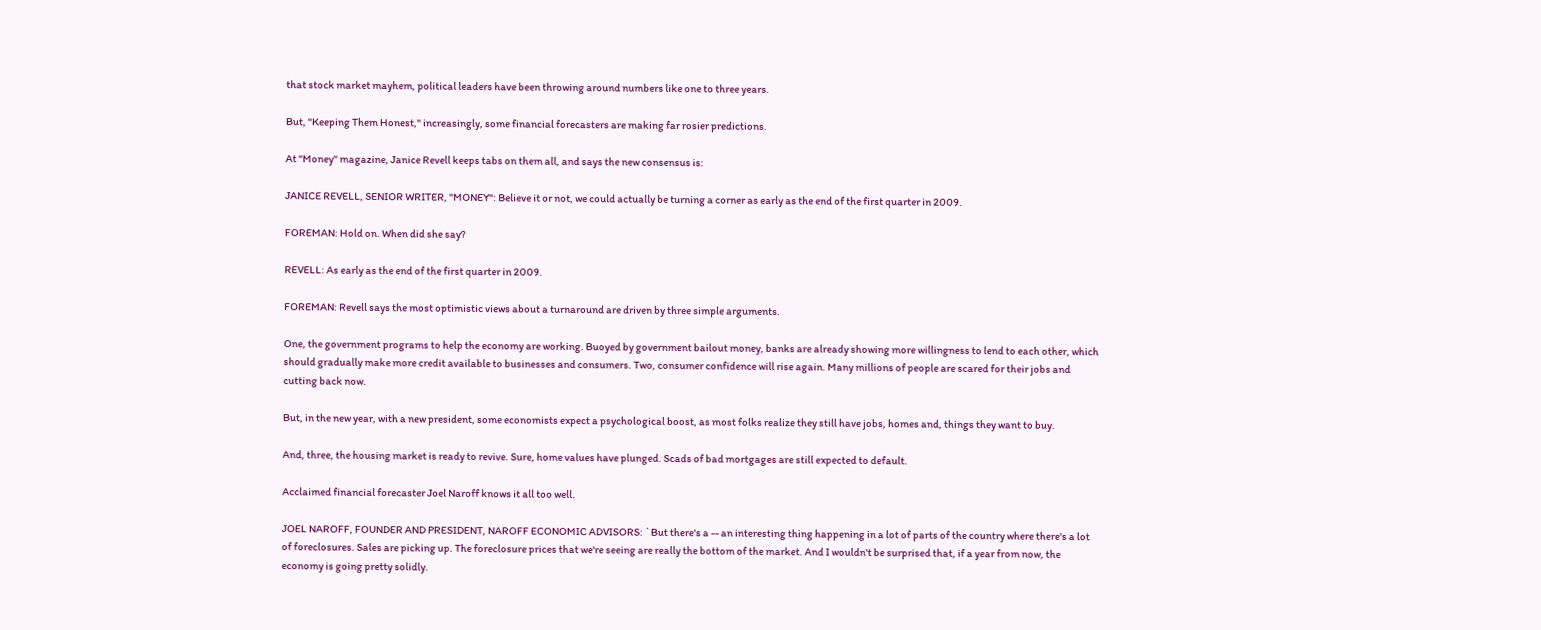that stock market mayhem, political leaders have been throwing around numbers like one to three years.

But, "Keeping Them Honest," increasingly, some financial forecasters are making far rosier predictions.

At "Money" magazine, Janice Revell keeps tabs on them all, and says the new consensus is:

JANICE REVELL, SENIOR WRITER, "MONEY": Believe it or not, we could actually be turning a corner as early as the end of the first quarter in 2009.

FOREMAN: Hold on. When did she say?

REVELL: As early as the end of the first quarter in 2009.

FOREMAN: Revell says the most optimistic views about a turnaround are driven by three simple arguments.

One, the government programs to help the economy are working. Buoyed by government bailout money, banks are already showing more willingness to lend to each other, which should gradually make more credit available to businesses and consumers. Two, consumer confidence will rise again. Many millions of people are scared for their jobs and cutting back now.

But, in the new year, with a new president, some economists expect a psychological boost, as most folks realize they still have jobs, homes and, things they want to buy.

And, three, the housing market is ready to revive. Sure, home values have plunged. Scads of bad mortgages are still expected to default.

Acclaimed financial forecaster Joel Naroff knows it all too well.

JOEL NAROFF, FOUNDER AND PRESIDENT, NAROFF ECONOMIC ADVISORS: `But there's a -- an interesting thing happening in a lot of parts of the country where there's a lot of foreclosures. Sales are picking up. The foreclosure prices that we're seeing are really the bottom of the market. And I wouldn't be surprised that, if a year from now, the economy is going pretty solidly.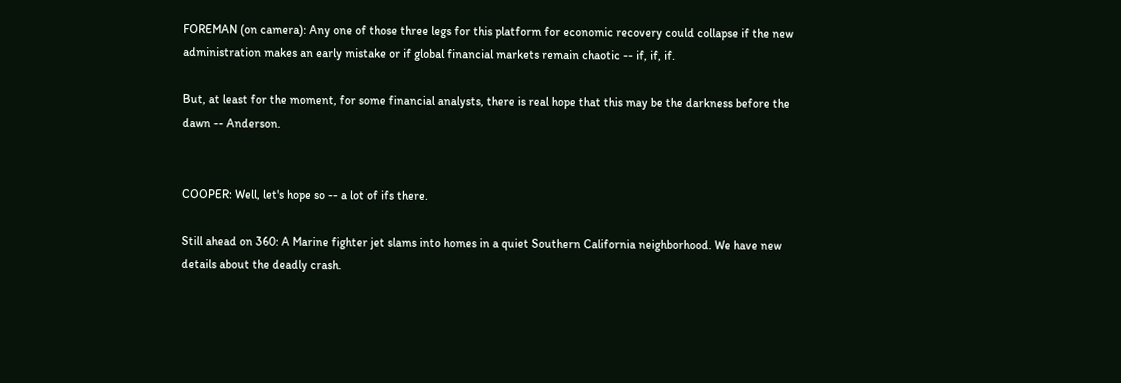FOREMAN (on camera): Any one of those three legs for this platform for economic recovery could collapse if the new administration makes an early mistake or if global financial markets remain chaotic -- if, if, if.

But, at least for the moment, for some financial analysts, there is real hope that this may be the darkness before the dawn -- Anderson.


COOPER: Well, let's hope so -- a lot of ifs there.

Still ahead on 360: A Marine fighter jet slams into homes in a quiet Southern California neighborhood. We have new details about the deadly crash.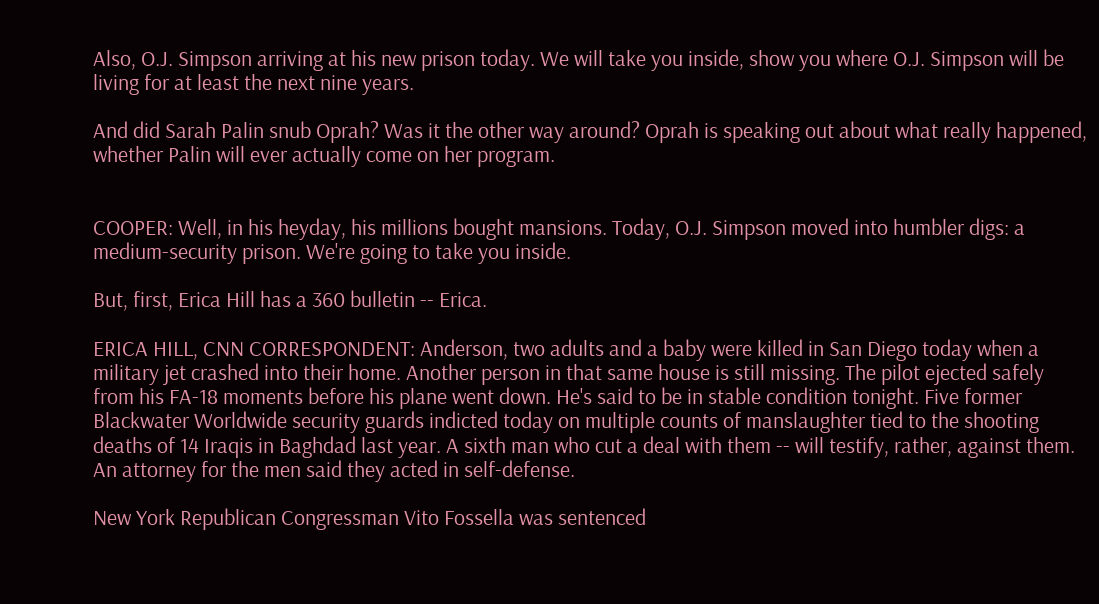Also, O.J. Simpson arriving at his new prison today. We will take you inside, show you where O.J. Simpson will be living for at least the next nine years.

And did Sarah Palin snub Oprah? Was it the other way around? Oprah is speaking out about what really happened, whether Palin will ever actually come on her program.


COOPER: Well, in his heyday, his millions bought mansions. Today, O.J. Simpson moved into humbler digs: a medium-security prison. We're going to take you inside.

But, first, Erica Hill has a 360 bulletin -- Erica.

ERICA HILL, CNN CORRESPONDENT: Anderson, two adults and a baby were killed in San Diego today when a military jet crashed into their home. Another person in that same house is still missing. The pilot ejected safely from his FA-18 moments before his plane went down. He's said to be in stable condition tonight. Five former Blackwater Worldwide security guards indicted today on multiple counts of manslaughter tied to the shooting deaths of 14 Iraqis in Baghdad last year. A sixth man who cut a deal with them -- will testify, rather, against them. An attorney for the men said they acted in self-defense.

New York Republican Congressman Vito Fossella was sentenced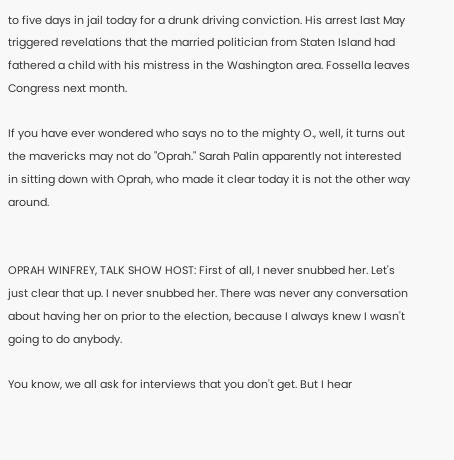to five days in jail today for a drunk driving conviction. His arrest last May triggered revelations that the married politician from Staten Island had fathered a child with his mistress in the Washington area. Fossella leaves Congress next month.

If you have ever wondered who says no to the mighty O., well, it turns out the mavericks may not do "Oprah." Sarah Palin apparently not interested in sitting down with Oprah, who made it clear today it is not the other way around.


OPRAH WINFREY, TALK SHOW HOST: First of all, I never snubbed her. Let's just clear that up. I never snubbed her. There was never any conversation about having her on prior to the election, because I always knew I wasn't going to do anybody.

You know, we all ask for interviews that you don't get. But I hear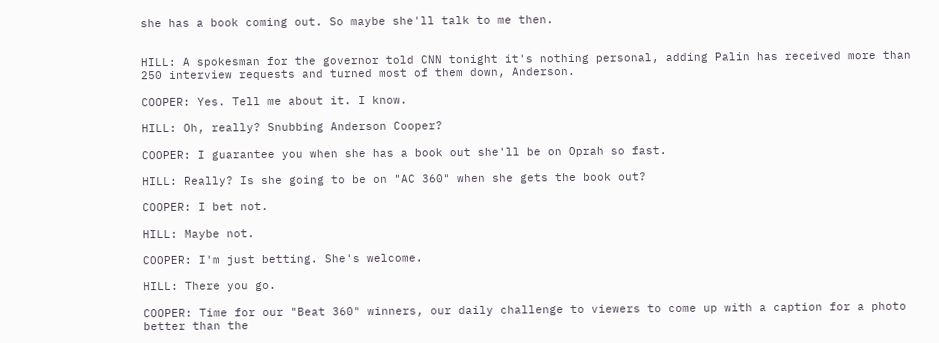she has a book coming out. So maybe she'll talk to me then.


HILL: A spokesman for the governor told CNN tonight it's nothing personal, adding Palin has received more than 250 interview requests and turned most of them down, Anderson.

COOPER: Yes. Tell me about it. I know.

HILL: Oh, really? Snubbing Anderson Cooper?

COOPER: I guarantee you when she has a book out she'll be on Oprah so fast.

HILL: Really? Is she going to be on "AC 360" when she gets the book out?

COOPER: I bet not.

HILL: Maybe not.

COOPER: I'm just betting. She's welcome.

HILL: There you go.

COOPER: Time for our "Beat 360" winners, our daily challenge to viewers to come up with a caption for a photo better than the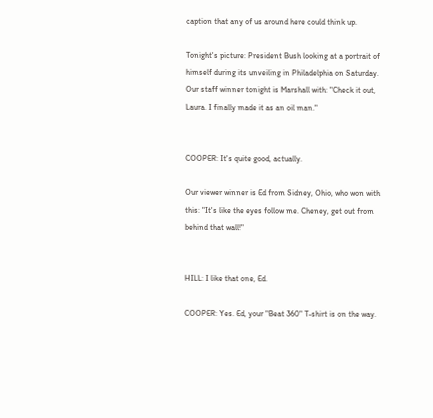caption that any of us around here could think up.

Tonight's picture: President Bush looking at a portrait of himself during its unveiling in Philadelphia on Saturday. Our staff winner tonight is Marshall with: "Check it out, Laura. I finally made it as an oil man."


COOPER: It's quite good, actually.

Our viewer winner is Ed from Sidney, Ohio, who won with this: "It's like the eyes follow me. Cheney, get out from behind that wall!"


HILL: I like that one, Ed.

COOPER: Yes. Ed, your "Beat 360" T-shirt is on the way.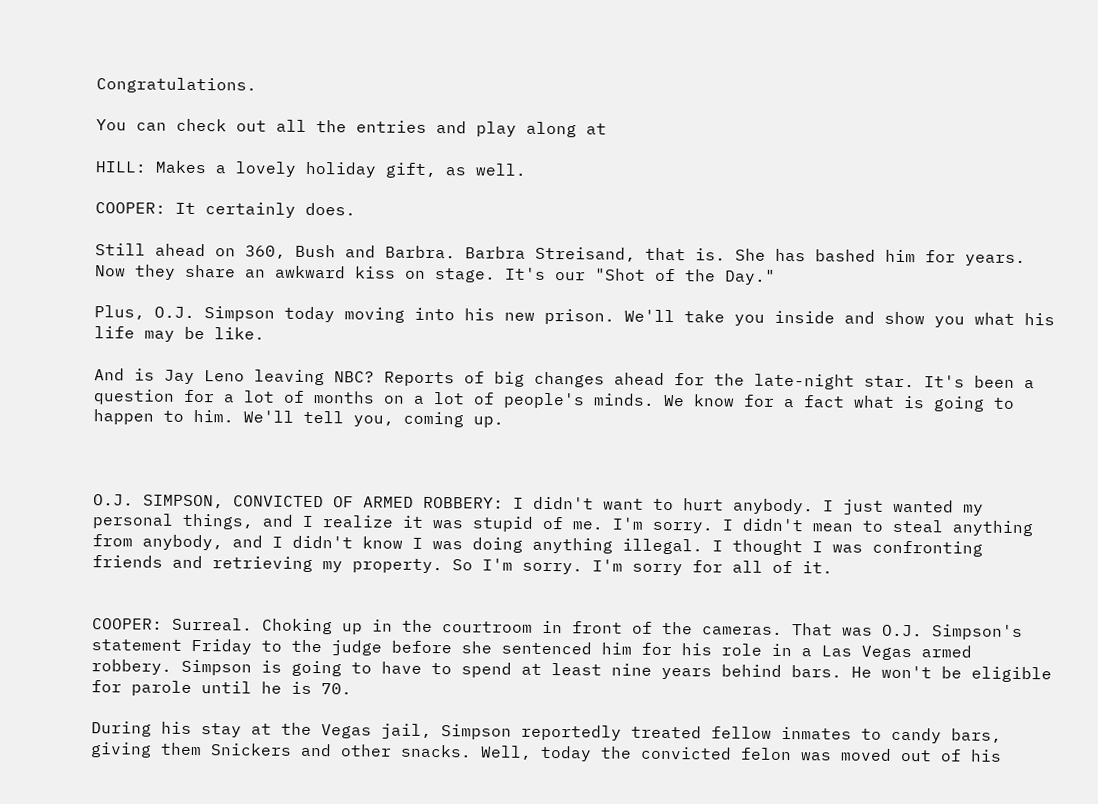Congratulations.

You can check out all the entries and play along at

HILL: Makes a lovely holiday gift, as well.

COOPER: It certainly does.

Still ahead on 360, Bush and Barbra. Barbra Streisand, that is. She has bashed him for years. Now they share an awkward kiss on stage. It's our "Shot of the Day."

Plus, O.J. Simpson today moving into his new prison. We'll take you inside and show you what his life may be like.

And is Jay Leno leaving NBC? Reports of big changes ahead for the late-night star. It's been a question for a lot of months on a lot of people's minds. We know for a fact what is going to happen to him. We'll tell you, coming up.



O.J. SIMPSON, CONVICTED OF ARMED ROBBERY: I didn't want to hurt anybody. I just wanted my personal things, and I realize it was stupid of me. I'm sorry. I didn't mean to steal anything from anybody, and I didn't know I was doing anything illegal. I thought I was confronting friends and retrieving my property. So I'm sorry. I'm sorry for all of it.


COOPER: Surreal. Choking up in the courtroom in front of the cameras. That was O.J. Simpson's statement Friday to the judge before she sentenced him for his role in a Las Vegas armed robbery. Simpson is going to have to spend at least nine years behind bars. He won't be eligible for parole until he is 70.

During his stay at the Vegas jail, Simpson reportedly treated fellow inmates to candy bars, giving them Snickers and other snacks. Well, today the convicted felon was moved out of his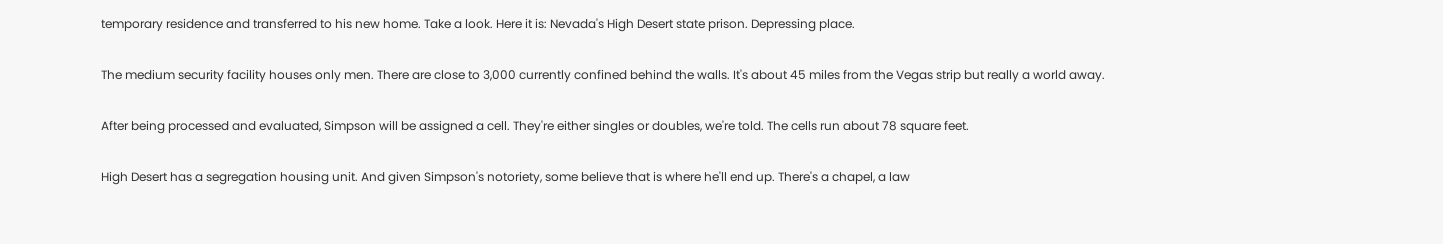temporary residence and transferred to his new home. Take a look. Here it is: Nevada's High Desert state prison. Depressing place.

The medium security facility houses only men. There are close to 3,000 currently confined behind the walls. It's about 45 miles from the Vegas strip but really a world away.

After being processed and evaluated, Simpson will be assigned a cell. They're either singles or doubles, we're told. The cells run about 78 square feet.

High Desert has a segregation housing unit. And given Simpson's notoriety, some believe that is where he'll end up. There's a chapel, a law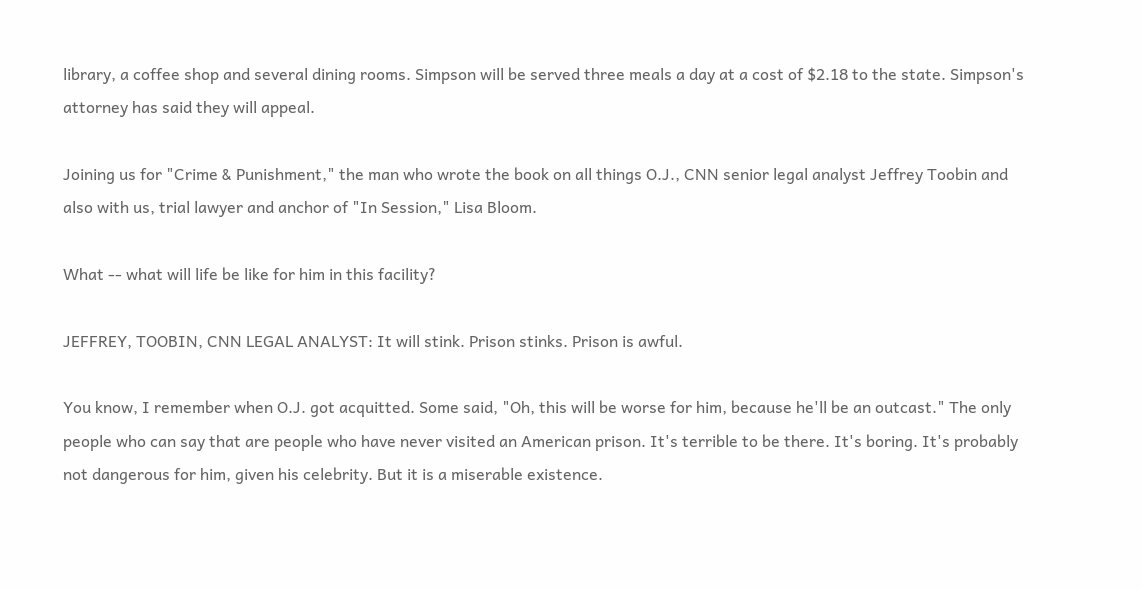library, a coffee shop and several dining rooms. Simpson will be served three meals a day at a cost of $2.18 to the state. Simpson's attorney has said they will appeal.

Joining us for "Crime & Punishment," the man who wrote the book on all things O.J., CNN senior legal analyst Jeffrey Toobin and also with us, trial lawyer and anchor of "In Session," Lisa Bloom.

What -- what will life be like for him in this facility?

JEFFREY, TOOBIN, CNN LEGAL ANALYST: It will stink. Prison stinks. Prison is awful.

You know, I remember when O.J. got acquitted. Some said, "Oh, this will be worse for him, because he'll be an outcast." The only people who can say that are people who have never visited an American prison. It's terrible to be there. It's boring. It's probably not dangerous for him, given his celebrity. But it is a miserable existence.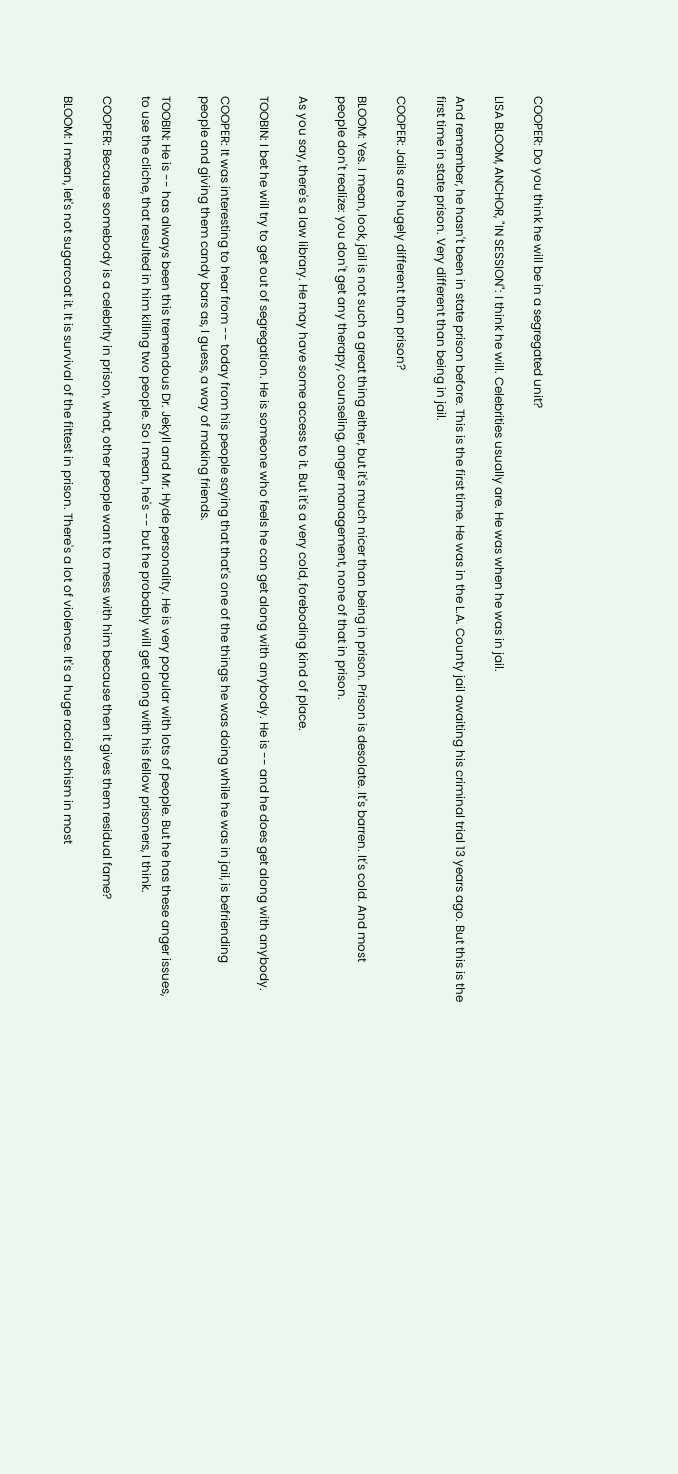COOPER: Do you think he will be in a segregated unit?

LISA BLOOM, ANCHOR, "IN SESSION": I think he will. Celebrities usually are. He was when he was in jail.

And remember, he hasn't been in state prison before. This is the first time. He was in the L.A. County jail awaiting his criminal trial 13 years ago. But this is the first time in state prison. Very different than being in jail.

COOPER: Jails are hugely different than prison?

BLOOM: Yes. I mean, look, jail is not such a great thing either, but it's much nicer than being in prison. Prison is desolate. It's barren. It's cold. And most people don't realize: you don't get any therapy, counseling, anger management, none of that in prison.

As you say, there's a law library. He may have some access to it. But it's a very cold, foreboding kind of place.

TOOBIN: I bet he will try to get out of segregation. He is someone who feels he can get along with anybody. He is -- and he does get along with anybody.

COOPER: It was interesting to hear from -- today from his people saying that that's one of the things he was doing while he was in jail, is befriending people and giving them candy bars as, I guess, a way of making friends.

TOOBIN: He is -- has always been this tremendous Dr. Jekyll and Mr. Hyde personality. He is very popular with lots of people. But he has these anger issues, to use the cliche, that resulted in him killing two people. So I mean, he's -- but he probably will get along with his fellow prisoners, I think.

COOPER: Because somebody is a celebrity in prison, what, other people want to mess with him because then it gives them residual fame?

BLOOM: I mean, let's not sugarcoat it. It is survival of the fittest in prison. There's a lot of violence. It's a huge racial schism in most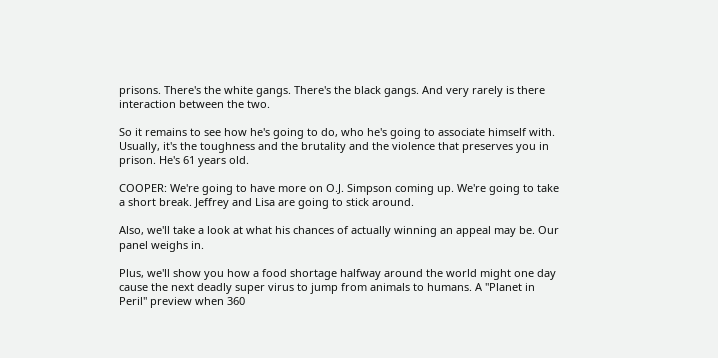prisons. There's the white gangs. There's the black gangs. And very rarely is there interaction between the two.

So it remains to see how he's going to do, who he's going to associate himself with. Usually, it's the toughness and the brutality and the violence that preserves you in prison. He's 61 years old.

COOPER: We're going to have more on O.J. Simpson coming up. We're going to take a short break. Jeffrey and Lisa are going to stick around.

Also, we'll take a look at what his chances of actually winning an appeal may be. Our panel weighs in.

Plus, we'll show you how a food shortage halfway around the world might one day cause the next deadly super virus to jump from animals to humans. A "Planet in Peril" preview when 360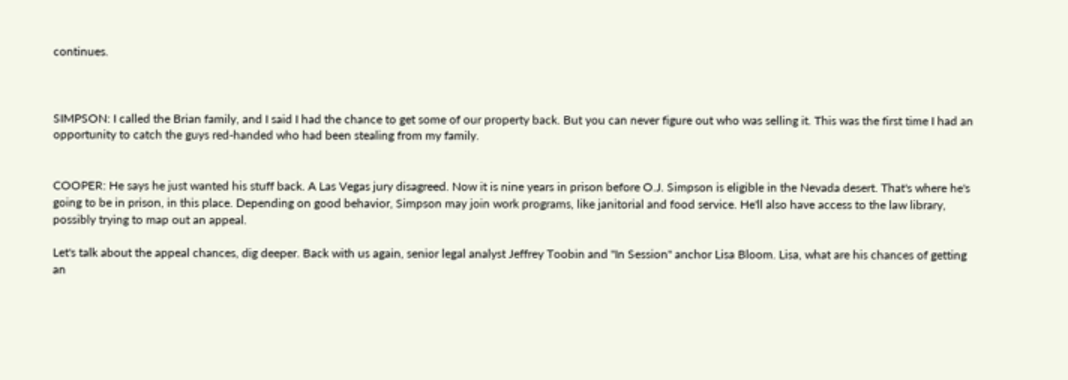continues.



SIMPSON: I called the Brian family, and I said I had the chance to get some of our property back. But you can never figure out who was selling it. This was the first time I had an opportunity to catch the guys red-handed who had been stealing from my family.


COOPER: He says he just wanted his stuff back. A Las Vegas jury disagreed. Now it is nine years in prison before O.J. Simpson is eligible in the Nevada desert. That's where he's going to be in prison, in this place. Depending on good behavior, Simpson may join work programs, like janitorial and food service. He'll also have access to the law library, possibly trying to map out an appeal.

Let's talk about the appeal chances, dig deeper. Back with us again, senior legal analyst Jeffrey Toobin and "In Session" anchor Lisa Bloom. Lisa, what are his chances of getting an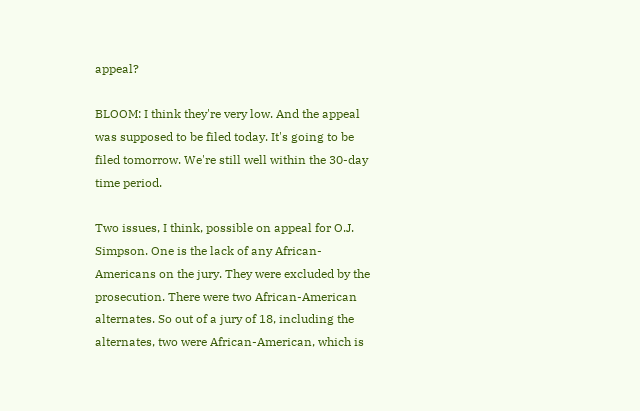appeal?

BLOOM: I think they're very low. And the appeal was supposed to be filed today. It's going to be filed tomorrow. We're still well within the 30-day time period.

Two issues, I think, possible on appeal for O.J. Simpson. One is the lack of any African-Americans on the jury. They were excluded by the prosecution. There were two African-American alternates. So out of a jury of 18, including the alternates, two were African-American, which is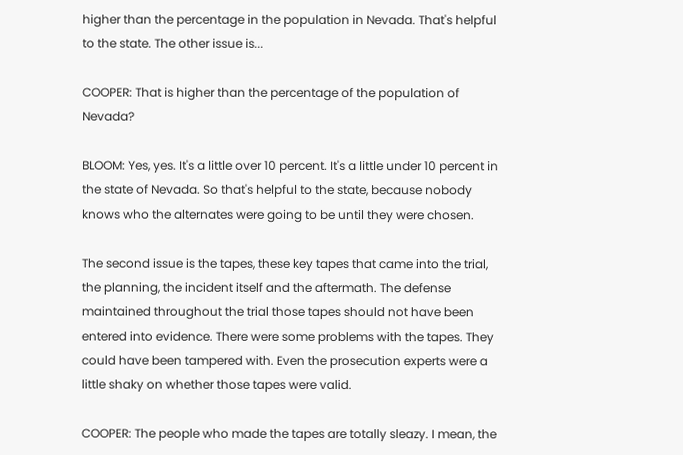higher than the percentage in the population in Nevada. That's helpful to the state. The other issue is...

COOPER: That is higher than the percentage of the population of Nevada?

BLOOM: Yes, yes. It's a little over 10 percent. It's a little under 10 percent in the state of Nevada. So that's helpful to the state, because nobody knows who the alternates were going to be until they were chosen.

The second issue is the tapes, these key tapes that came into the trial, the planning, the incident itself and the aftermath. The defense maintained throughout the trial those tapes should not have been entered into evidence. There were some problems with the tapes. They could have been tampered with. Even the prosecution experts were a little shaky on whether those tapes were valid.

COOPER: The people who made the tapes are totally sleazy. I mean, the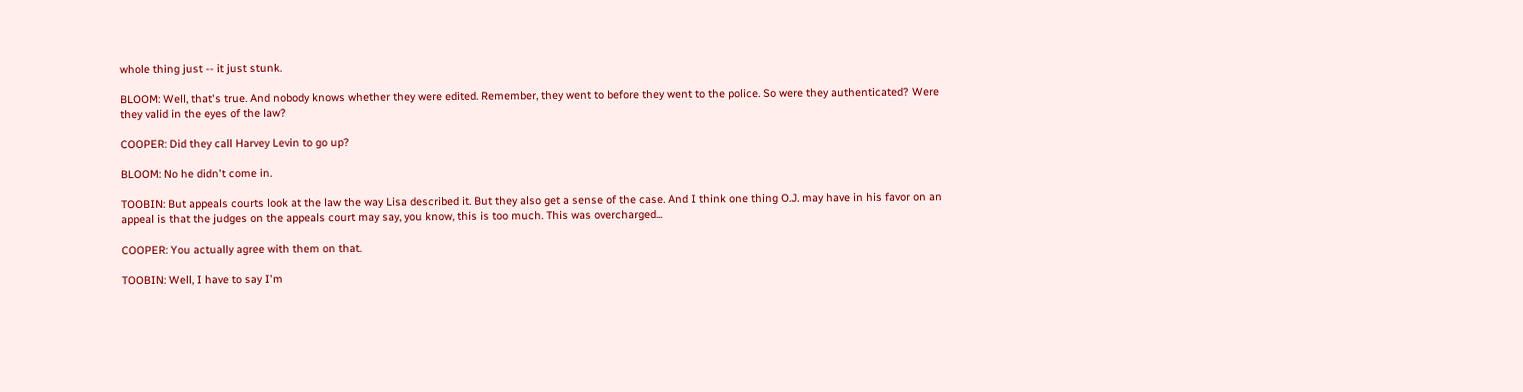whole thing just -- it just stunk.

BLOOM: Well, that's true. And nobody knows whether they were edited. Remember, they went to before they went to the police. So were they authenticated? Were they valid in the eyes of the law?

COOPER: Did they call Harvey Levin to go up?

BLOOM: No he didn't come in.

TOOBIN: But appeals courts look at the law the way Lisa described it. But they also get a sense of the case. And I think one thing O.J. may have in his favor on an appeal is that the judges on the appeals court may say, you know, this is too much. This was overcharged...

COOPER: You actually agree with them on that.

TOOBIN: Well, I have to say I'm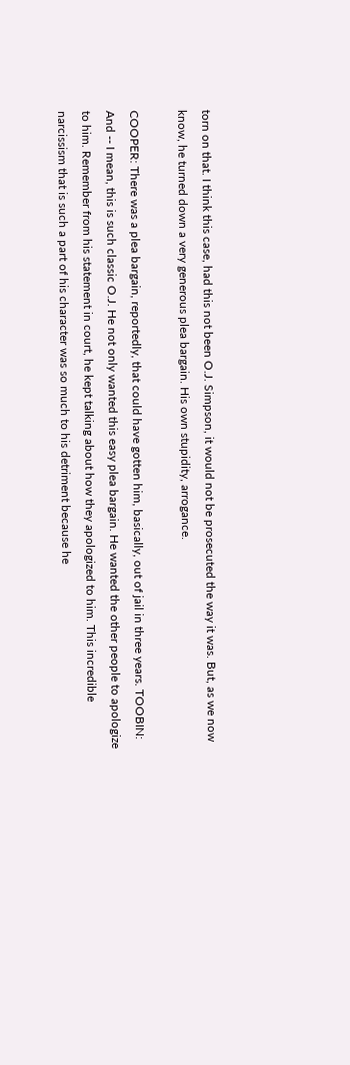torn on that. I think this case, had this not been O.J. Simpson, it would not be prosecuted the way it was. But, as we now know, he turned down a very generous plea bargain. His own stupidity, arrogance.

COOPER: There was a plea bargain, reportedly, that could have gotten him, basically, out of jail in three years. TOOBIN: And -- I mean, this is such classic O.J. He not only wanted this easy plea bargain. He wanted the other people to apologize to him. Remember from his statement in court, he kept talking about how they apologized to him. This incredible narcissism that is such a part of his character was so much to his detriment because he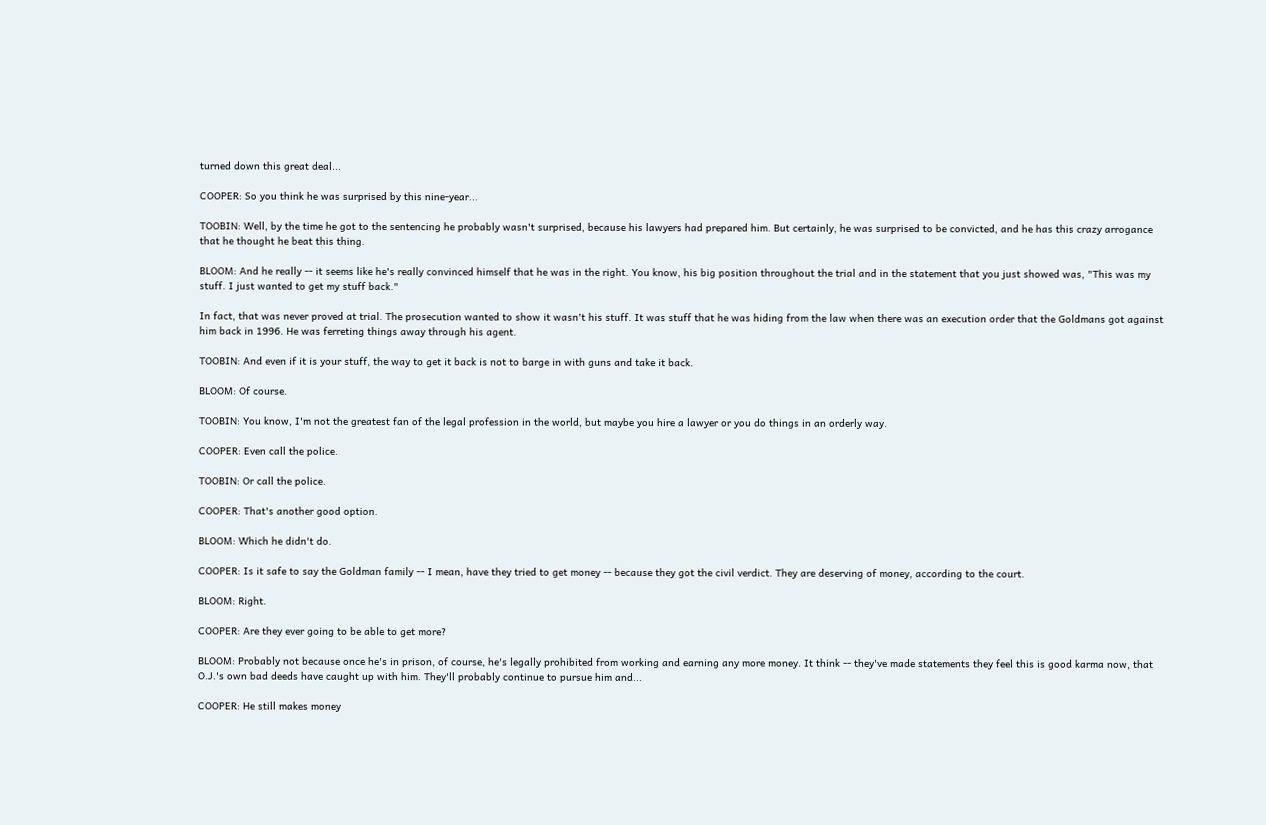turned down this great deal...

COOPER: So you think he was surprised by this nine-year...

TOOBIN: Well, by the time he got to the sentencing he probably wasn't surprised, because his lawyers had prepared him. But certainly, he was surprised to be convicted, and he has this crazy arrogance that he thought he beat this thing.

BLOOM: And he really -- it seems like he's really convinced himself that he was in the right. You know, his big position throughout the trial and in the statement that you just showed was, "This was my stuff. I just wanted to get my stuff back."

In fact, that was never proved at trial. The prosecution wanted to show it wasn't his stuff. It was stuff that he was hiding from the law when there was an execution order that the Goldmans got against him back in 1996. He was ferreting things away through his agent.

TOOBIN: And even if it is your stuff, the way to get it back is not to barge in with guns and take it back.

BLOOM: Of course.

TOOBIN: You know, I'm not the greatest fan of the legal profession in the world, but maybe you hire a lawyer or you do things in an orderly way.

COOPER: Even call the police.

TOOBIN: Or call the police.

COOPER: That's another good option.

BLOOM: Which he didn't do.

COOPER: Is it safe to say the Goldman family -- I mean, have they tried to get money -- because they got the civil verdict. They are deserving of money, according to the court.

BLOOM: Right.

COOPER: Are they ever going to be able to get more?

BLOOM: Probably not because once he's in prison, of course, he's legally prohibited from working and earning any more money. It think -- they've made statements they feel this is good karma now, that O.J.'s own bad deeds have caught up with him. They'll probably continue to pursue him and...

COOPER: He still makes money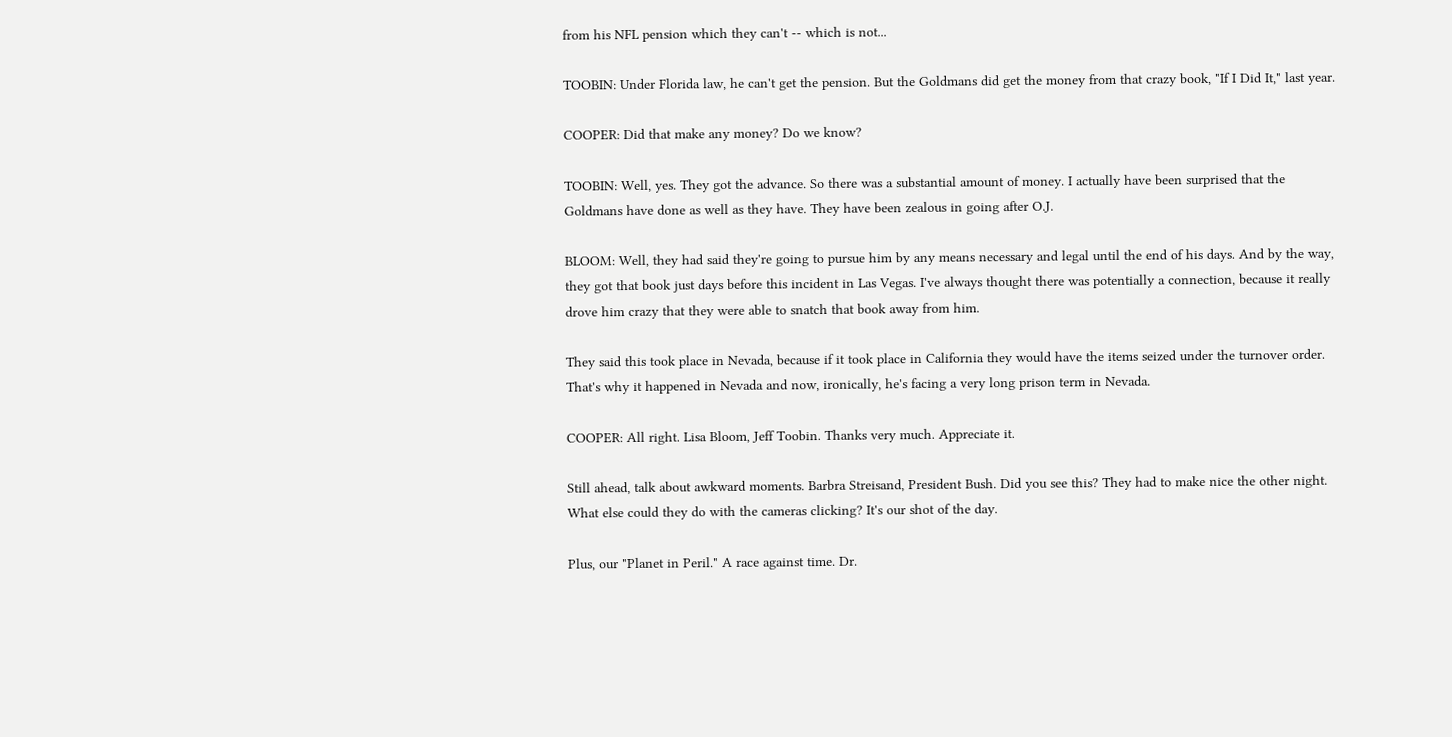from his NFL pension which they can't -- which is not...

TOOBIN: Under Florida law, he can't get the pension. But the Goldmans did get the money from that crazy book, "If I Did It," last year.

COOPER: Did that make any money? Do we know?

TOOBIN: Well, yes. They got the advance. So there was a substantial amount of money. I actually have been surprised that the Goldmans have done as well as they have. They have been zealous in going after O.J.

BLOOM: Well, they had said they're going to pursue him by any means necessary and legal until the end of his days. And by the way, they got that book just days before this incident in Las Vegas. I've always thought there was potentially a connection, because it really drove him crazy that they were able to snatch that book away from him.

They said this took place in Nevada, because if it took place in California they would have the items seized under the turnover order. That's why it happened in Nevada and now, ironically, he's facing a very long prison term in Nevada.

COOPER: All right. Lisa Bloom, Jeff Toobin. Thanks very much. Appreciate it.

Still ahead, talk about awkward moments. Barbra Streisand, President Bush. Did you see this? They had to make nice the other night. What else could they do with the cameras clicking? It's our shot of the day.

Plus, our "Planet in Peril." A race against time. Dr.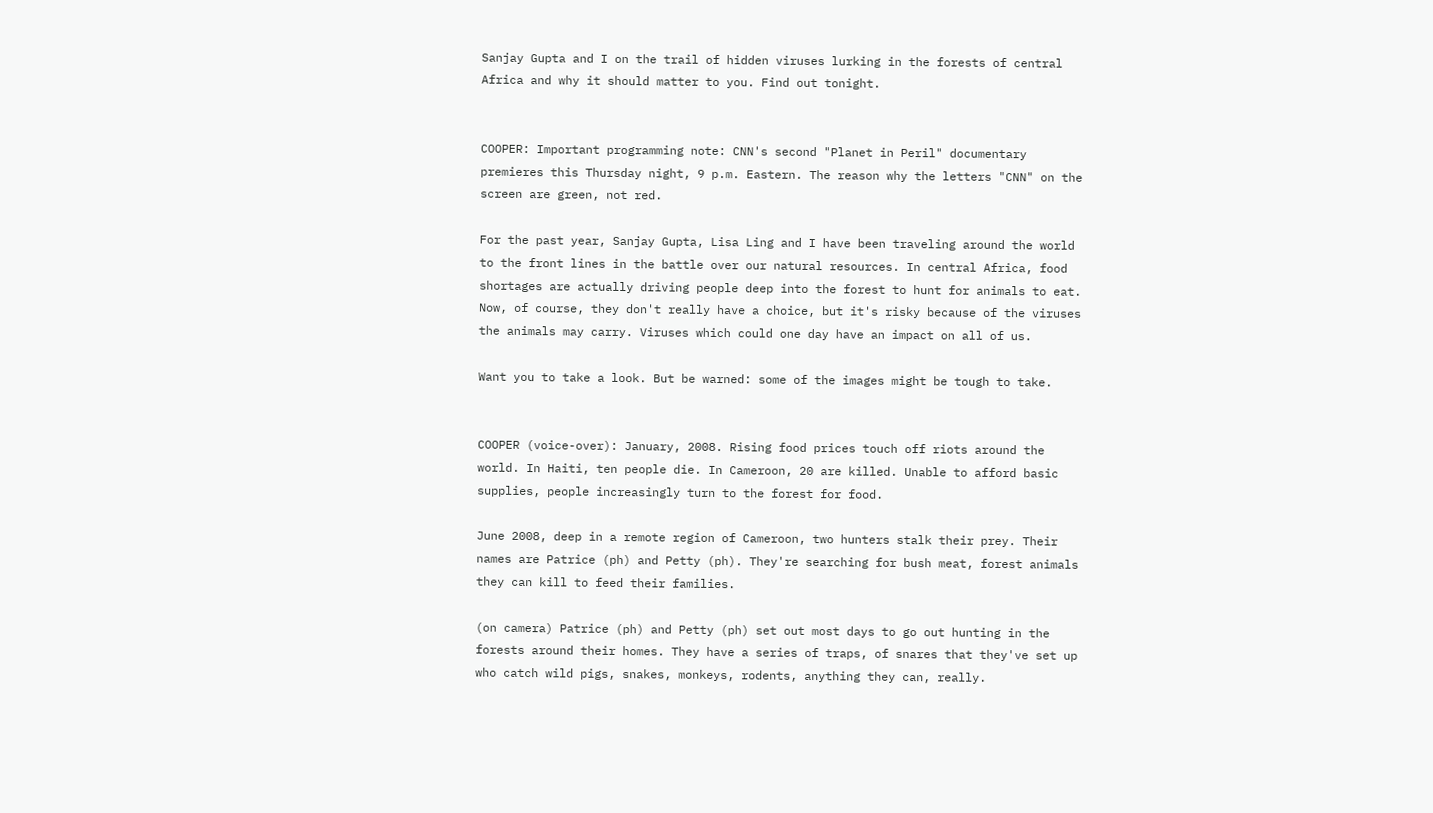Sanjay Gupta and I on the trail of hidden viruses lurking in the forests of central Africa and why it should matter to you. Find out tonight.


COOPER: Important programming note: CNN's second "Planet in Peril" documentary premieres this Thursday night, 9 p.m. Eastern. The reason why the letters "CNN" on the screen are green, not red.

For the past year, Sanjay Gupta, Lisa Ling and I have been traveling around the world to the front lines in the battle over our natural resources. In central Africa, food shortages are actually driving people deep into the forest to hunt for animals to eat. Now, of course, they don't really have a choice, but it's risky because of the viruses the animals may carry. Viruses which could one day have an impact on all of us.

Want you to take a look. But be warned: some of the images might be tough to take.


COOPER (voice-over): January, 2008. Rising food prices touch off riots around the world. In Haiti, ten people die. In Cameroon, 20 are killed. Unable to afford basic supplies, people increasingly turn to the forest for food.

June 2008, deep in a remote region of Cameroon, two hunters stalk their prey. Their names are Patrice (ph) and Petty (ph). They're searching for bush meat, forest animals they can kill to feed their families.

(on camera) Patrice (ph) and Petty (ph) set out most days to go out hunting in the forests around their homes. They have a series of traps, of snares that they've set up who catch wild pigs, snakes, monkeys, rodents, anything they can, really.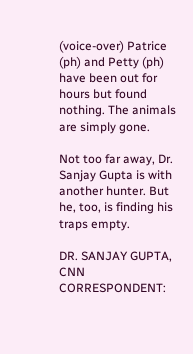(voice-over) Patrice (ph) and Petty (ph) have been out for hours but found nothing. The animals are simply gone.

Not too far away, Dr. Sanjay Gupta is with another hunter. But he, too, is finding his traps empty.

DR. SANJAY GUPTA, CNN CORRESPONDENT: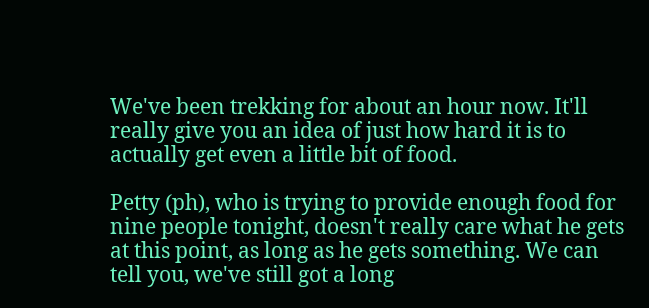We've been trekking for about an hour now. It'll really give you an idea of just how hard it is to actually get even a little bit of food.

Petty (ph), who is trying to provide enough food for nine people tonight, doesn't really care what he gets at this point, as long as he gets something. We can tell you, we've still got a long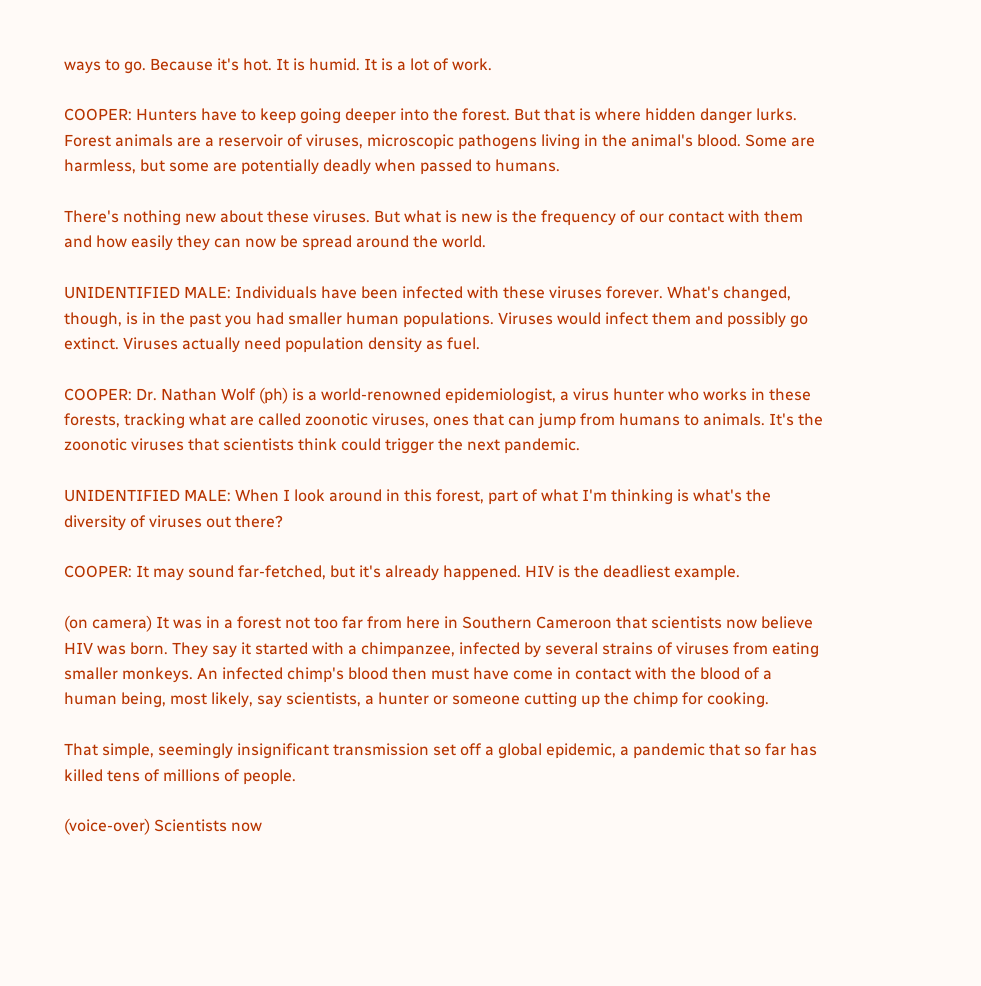ways to go. Because it's hot. It is humid. It is a lot of work.

COOPER: Hunters have to keep going deeper into the forest. But that is where hidden danger lurks. Forest animals are a reservoir of viruses, microscopic pathogens living in the animal's blood. Some are harmless, but some are potentially deadly when passed to humans.

There's nothing new about these viruses. But what is new is the frequency of our contact with them and how easily they can now be spread around the world.

UNIDENTIFIED MALE: Individuals have been infected with these viruses forever. What's changed, though, is in the past you had smaller human populations. Viruses would infect them and possibly go extinct. Viruses actually need population density as fuel.

COOPER: Dr. Nathan Wolf (ph) is a world-renowned epidemiologist, a virus hunter who works in these forests, tracking what are called zoonotic viruses, ones that can jump from humans to animals. It's the zoonotic viruses that scientists think could trigger the next pandemic.

UNIDENTIFIED MALE: When I look around in this forest, part of what I'm thinking is what's the diversity of viruses out there?

COOPER: It may sound far-fetched, but it's already happened. HIV is the deadliest example.

(on camera) It was in a forest not too far from here in Southern Cameroon that scientists now believe HIV was born. They say it started with a chimpanzee, infected by several strains of viruses from eating smaller monkeys. An infected chimp's blood then must have come in contact with the blood of a human being, most likely, say scientists, a hunter or someone cutting up the chimp for cooking.

That simple, seemingly insignificant transmission set off a global epidemic, a pandemic that so far has killed tens of millions of people.

(voice-over) Scientists now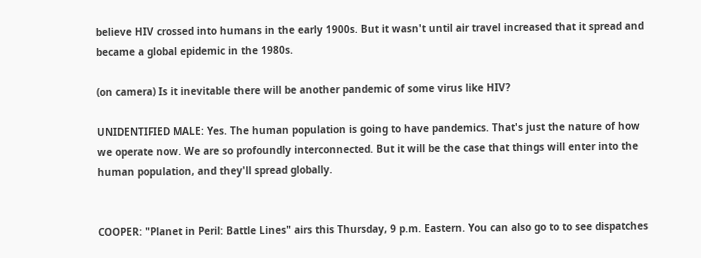believe HIV crossed into humans in the early 1900s. But it wasn't until air travel increased that it spread and became a global epidemic in the 1980s.

(on camera) Is it inevitable there will be another pandemic of some virus like HIV?

UNIDENTIFIED MALE: Yes. The human population is going to have pandemics. That's just the nature of how we operate now. We are so profoundly interconnected. But it will be the case that things will enter into the human population, and they'll spread globally.


COOPER: "Planet in Peril: Battle Lines" airs this Thursday, 9 p.m. Eastern. You can also go to to see dispatches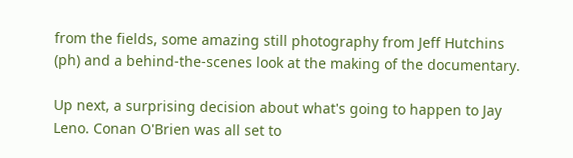from the fields, some amazing still photography from Jeff Hutchins (ph) and a behind-the-scenes look at the making of the documentary.

Up next, a surprising decision about what's going to happen to Jay Leno. Conan O'Brien was all set to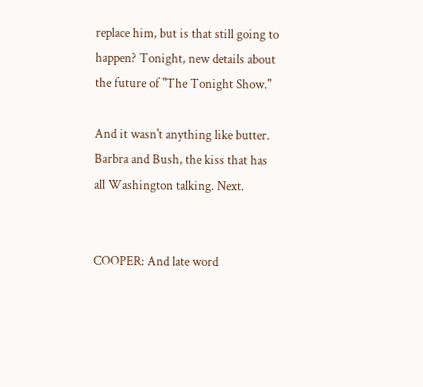replace him, but is that still going to happen? Tonight, new details about the future of "The Tonight Show."

And it wasn't anything like butter. Barbra and Bush, the kiss that has all Washington talking. Next.


COOPER: And late word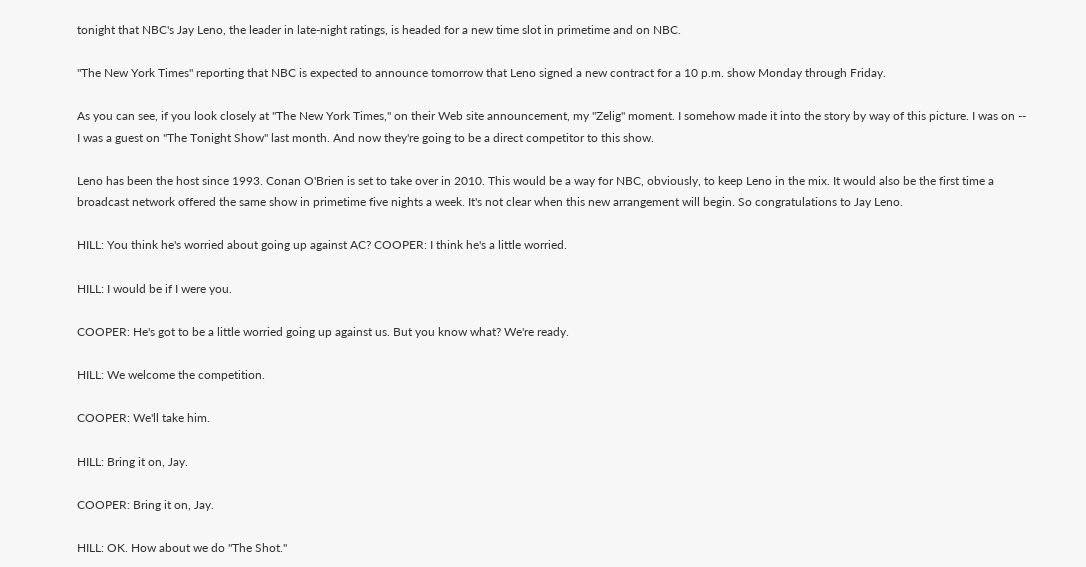tonight that NBC's Jay Leno, the leader in late-night ratings, is headed for a new time slot in primetime and on NBC.

"The New York Times" reporting that NBC is expected to announce tomorrow that Leno signed a new contract for a 10 p.m. show Monday through Friday.

As you can see, if you look closely at "The New York Times," on their Web site announcement, my "Zelig" moment. I somehow made it into the story by way of this picture. I was on -- I was a guest on "The Tonight Show" last month. And now they're going to be a direct competitor to this show.

Leno has been the host since 1993. Conan O'Brien is set to take over in 2010. This would be a way for NBC, obviously, to keep Leno in the mix. It would also be the first time a broadcast network offered the same show in primetime five nights a week. It's not clear when this new arrangement will begin. So congratulations to Jay Leno.

HILL: You think he's worried about going up against AC? COOPER: I think he's a little worried.

HILL: I would be if I were you.

COOPER: He's got to be a little worried going up against us. But you know what? We're ready.

HILL: We welcome the competition.

COOPER: We'll take him.

HILL: Bring it on, Jay.

COOPER: Bring it on, Jay.

HILL: OK. How about we do "The Shot."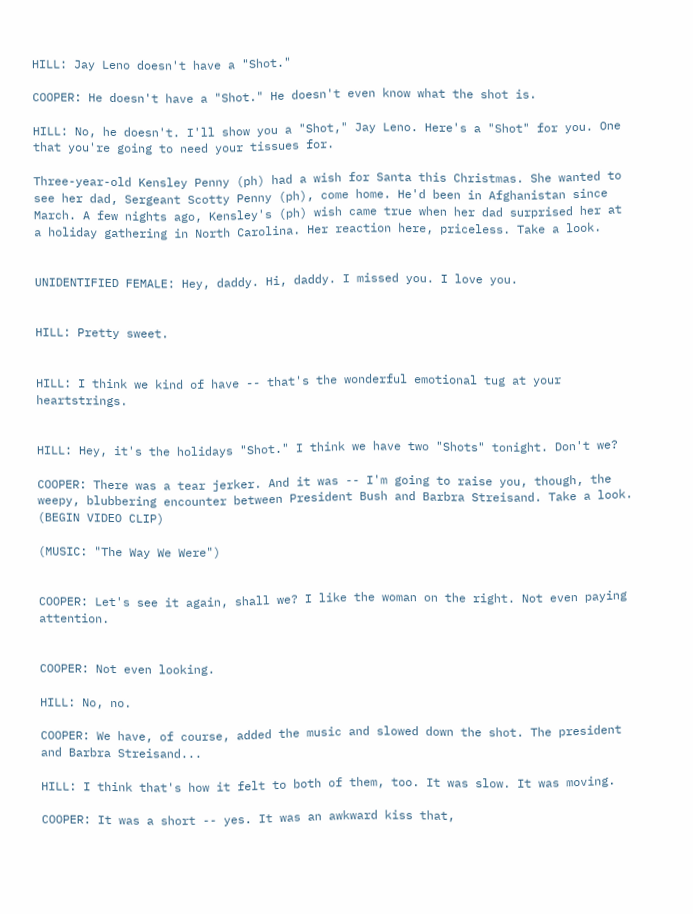HILL: Jay Leno doesn't have a "Shot."

COOPER: He doesn't have a "Shot." He doesn't even know what the shot is.

HILL: No, he doesn't. I'll show you a "Shot," Jay Leno. Here's a "Shot" for you. One that you're going to need your tissues for.

Three-year-old Kensley Penny (ph) had a wish for Santa this Christmas. She wanted to see her dad, Sergeant Scotty Penny (ph), come home. He'd been in Afghanistan since March. A few nights ago, Kensley's (ph) wish came true when her dad surprised her at a holiday gathering in North Carolina. Her reaction here, priceless. Take a look.


UNIDENTIFIED FEMALE: Hey, daddy. Hi, daddy. I missed you. I love you.


HILL: Pretty sweet.


HILL: I think we kind of have -- that's the wonderful emotional tug at your heartstrings.


HILL: Hey, it's the holidays "Shot." I think we have two "Shots" tonight. Don't we?

COOPER: There was a tear jerker. And it was -- I'm going to raise you, though, the weepy, blubbering encounter between President Bush and Barbra Streisand. Take a look. (BEGIN VIDEO CLIP)

(MUSIC: "The Way We Were")


COOPER: Let's see it again, shall we? I like the woman on the right. Not even paying attention.


COOPER: Not even looking.

HILL: No, no.

COOPER: We have, of course, added the music and slowed down the shot. The president and Barbra Streisand...

HILL: I think that's how it felt to both of them, too. It was slow. It was moving.

COOPER: It was a short -- yes. It was an awkward kiss that,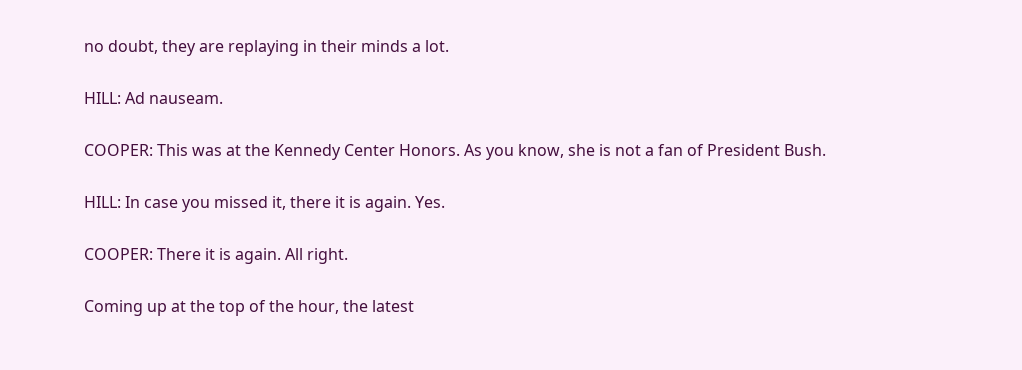no doubt, they are replaying in their minds a lot.

HILL: Ad nauseam.

COOPER: This was at the Kennedy Center Honors. As you know, she is not a fan of President Bush.

HILL: In case you missed it, there it is again. Yes.

COOPER: There it is again. All right.

Coming up at the top of the hour, the latest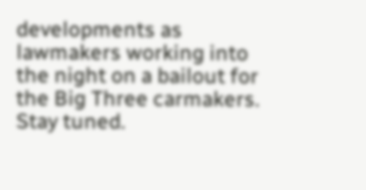developments as lawmakers working into the night on a bailout for the Big Three carmakers. Stay tuned.